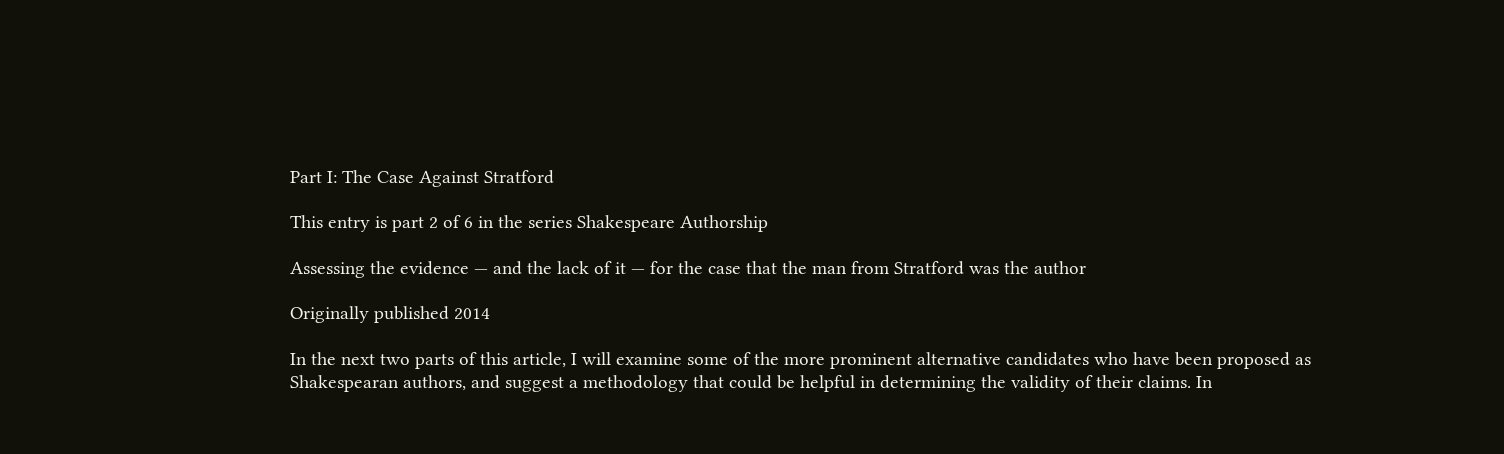Part I: The Case Against Stratford

This entry is part 2 of 6 in the series Shakespeare Authorship

Assessing the evidence — and the lack of it — for the case that the man from Stratford was the author

Originally published 2014

In the next two parts of this article, I will examine some of the more prominent alternative candidates who have been proposed as Shakespearan authors, and suggest a methodology that could be helpful in determining the validity of their claims. In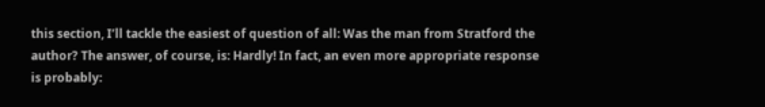this section, I’ll tackle the easiest of question of all: Was the man from Stratford the author? The answer, of course, is: Hardly! In fact, an even more appropriate response is probably: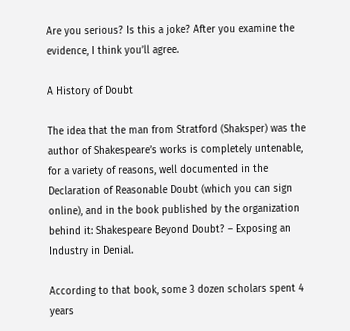Are you serious? Is this a joke? After you examine the evidence, I think you’ll agree.

A History of Doubt

The idea that the man from Stratford (Shaksper) was the author of Shakespeare’s works is completely untenable, for a variety of reasons, well documented in the Declaration of Reasonable Doubt (which you can sign online), and in the book published by the organization behind it: Shakespeare Beyond Doubt? – Exposing an Industry in Denial.

According to that book, some 3 dozen scholars spent 4 years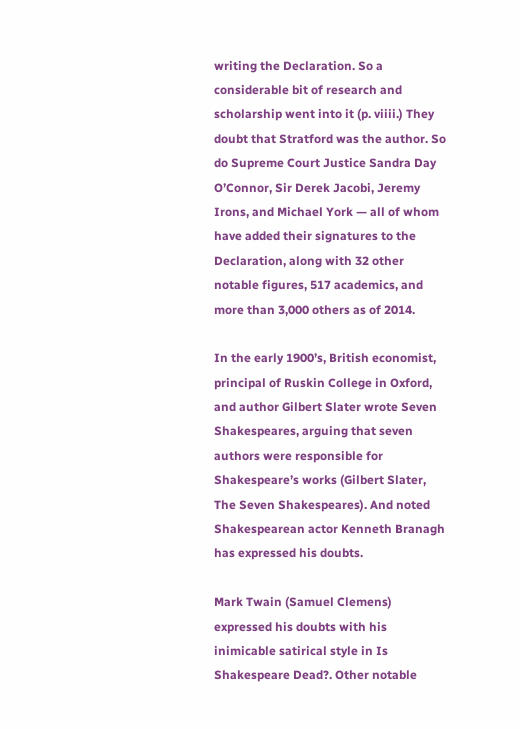writing the Declaration. So a considerable bit of research and scholarship went into it (p. viiii.) They doubt that Stratford was the author. So do Supreme Court Justice Sandra Day O’Connor, Sir Derek Jacobi, Jeremy Irons, and Michael York — all of whom have added their signatures to the Declaration, along with 32 other notable figures, 517 academics, and more than 3,000 others as of 2014.

In the early 1900’s, British economist, principal of Ruskin College in Oxford, and author Gilbert Slater wrote Seven Shakespeares, arguing that seven authors were responsible for Shakespeare’s works (Gilbert Slater, The Seven Shakespeares). And noted Shakespearean actor Kenneth Branagh has expressed his doubts.

Mark Twain (Samuel Clemens) expressed his doubts with his inimicable satirical style in Is Shakespeare Dead?. Other notable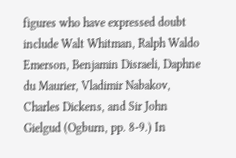figures who have expressed doubt include Walt Whitman, Ralph Waldo Emerson, Benjamin Disraeli, Daphne du Maurier, Vladimir Nabakov, Charles Dickens, and Sir John Gielgud (Ogburn, pp. 8-9.) In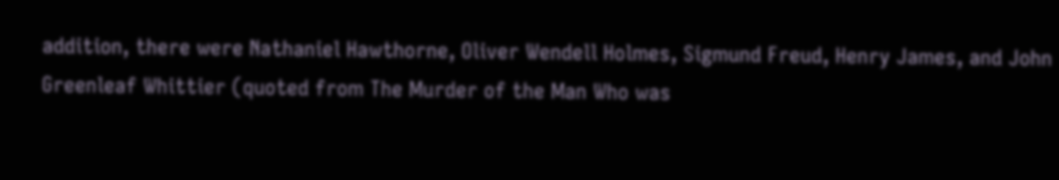addition, there were Nathaniel Hawthorne, Oliver Wendell Holmes, Sigmund Freud, Henry James, and John Greenleaf Whittier (quoted from The Murder of the Man Who was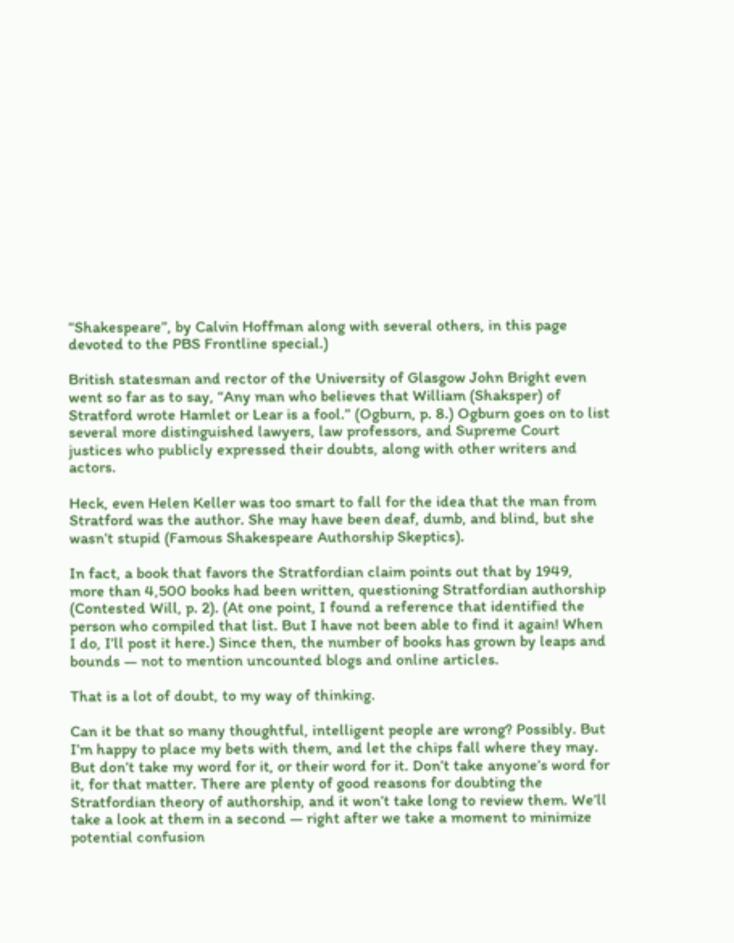“Shakespeare”, by Calvin Hoffman along with several others, in this page devoted to the PBS Frontline special.)

British statesman and rector of the University of Glasgow John Bright even went so far as to say, “Any man who believes that William (Shaksper) of Stratford wrote Hamlet or Lear is a fool.” (Ogburn, p. 8.) Ogburn goes on to list several more distinguished lawyers, law professors, and Supreme Court justices who publicly expressed their doubts, along with other writers and actors.

Heck, even Helen Keller was too smart to fall for the idea that the man from Stratford was the author. She may have been deaf, dumb, and blind, but she wasn’t stupid (Famous Shakespeare Authorship Skeptics).

In fact, a book that favors the Stratfordian claim points out that by 1949, more than 4,500 books had been written, questioning Stratfordian authorship (Contested Will, p. 2). (At one point, I found a reference that identified the person who compiled that list. But I have not been able to find it again! When I do, I’ll post it here.) Since then, the number of books has grown by leaps and bounds — not to mention uncounted blogs and online articles.

That is a lot of doubt, to my way of thinking.

Can it be that so many thoughtful, intelligent people are wrong? Possibly. But I’m happy to place my bets with them, and let the chips fall where they may. But don’t take my word for it, or their word for it. Don’t take anyone’s word for it, for that matter. There are plenty of good reasons for doubting the Stratfordian theory of authorship, and it won’t take long to review them. We’ll take a look at them in a second — right after we take a moment to minimize potential confusion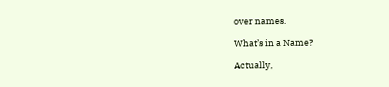over names.

What’s in a Name?

Actually,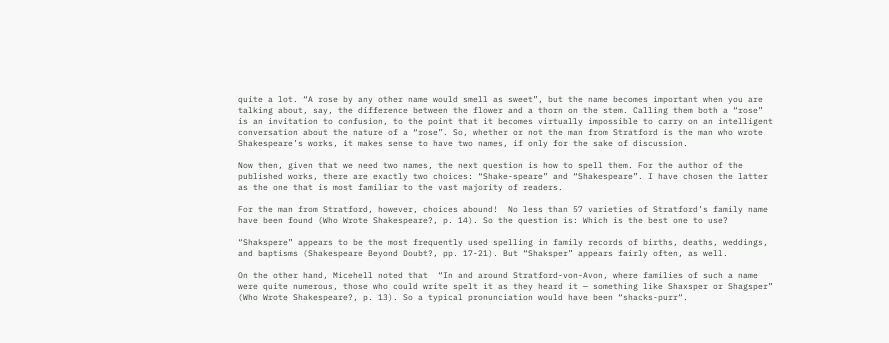quite a lot. “A rose by any other name would smell as sweet”, but the name becomes important when you are talking about, say, the difference between the flower and a thorn on the stem. Calling them both a “rose” is an invitation to confusion, to the point that it becomes virtually impossible to carry on an intelligent conversation about the nature of a “rose”. So, whether or not the man from Stratford is the man who wrote Shakespeare’s works, it makes sense to have two names, if only for the sake of discussion.

Now then, given that we need two names, the next question is how to spell them. For the author of the published works, there are exactly two choices: “Shake-speare” and “Shakespeare”. I have chosen the latter as the one that is most familiar to the vast majority of readers.

For the man from Stratford, however, choices abound!  No less than 57 varieties of Stratford’s family name have been found (Who Wrote Shakespeare?, p. 14). So the question is: Which is the best one to use?

“Shakspere” appears to be the most frequently used spelling in family records of births, deaths, weddings, and baptisms (Shakespeare Beyond Doubt?, pp. 17-21). But “Shaksper” appears fairly often, as well.

On the other hand, Micehell noted that  “In and around Stratford-von-Avon, where families of such a name were quite numerous, those who could write spelt it as they heard it — something like Shaxsper or Shagsper” (Who Wrote Shakespeare?, p. 13). So a typical pronunciation would have been “shacks-purr“.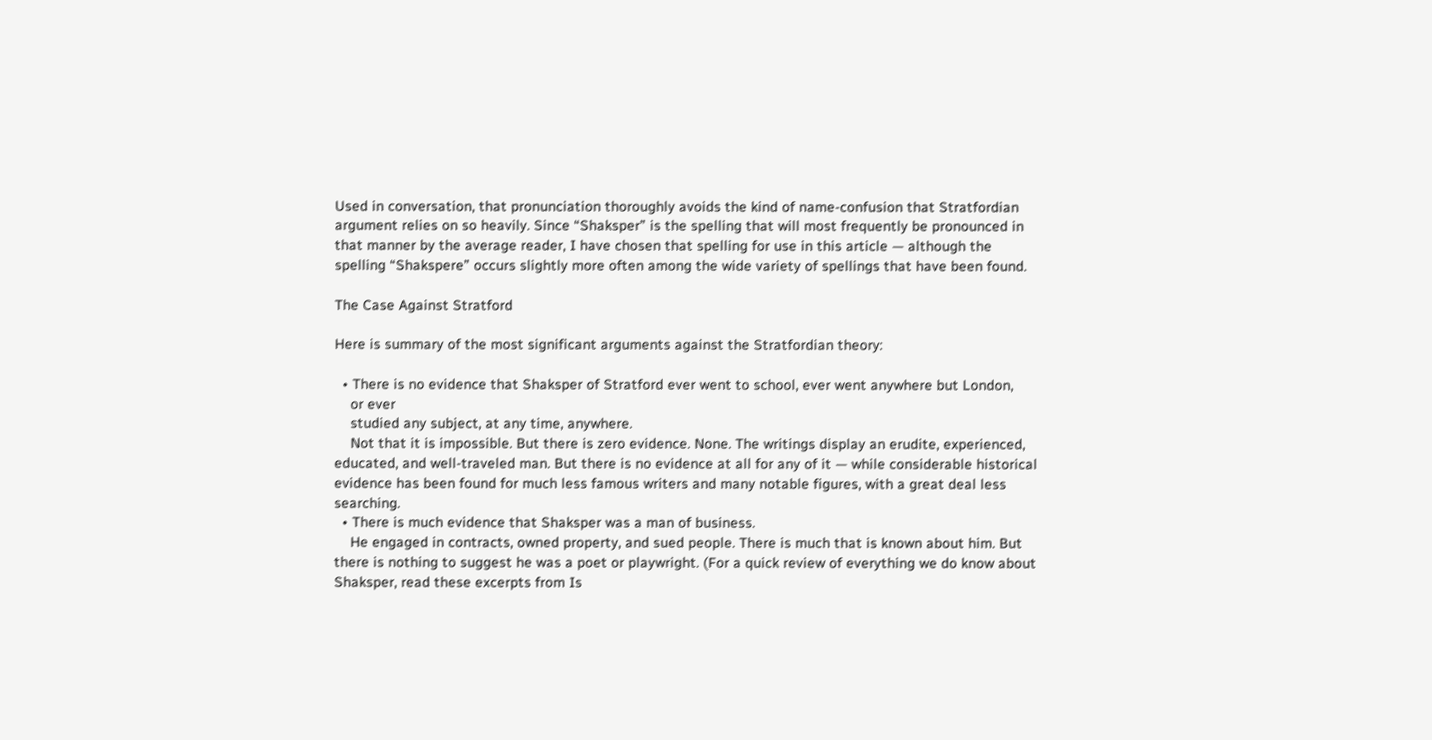Used in conversation, that pronunciation thoroughly avoids the kind of name-confusion that Stratfordian argument relies on so heavily. Since “Shaksper” is the spelling that will most frequently be pronounced in that manner by the average reader, I have chosen that spelling for use in this article — although the spelling “Shakspere” occurs slightly more often among the wide variety of spellings that have been found.

The Case Against Stratford

Here is summary of the most significant arguments against the Stratfordian theory:

  • There is no evidence that Shaksper of Stratford ever went to school, ever went anywhere but London,
    or ever
    studied any subject, at any time, anywhere.
    Not that it is impossible. But there is zero evidence. None. The writings display an erudite, experienced, educated, and well-traveled man. But there is no evidence at all for any of it — while considerable historical evidence has been found for much less famous writers and many notable figures, with a great deal less searching.
  • There is much evidence that Shaksper was a man of business.
    He engaged in contracts, owned property, and sued people. There is much that is known about him. But there is nothing to suggest he was a poet or playwright. (For a quick review of everything we do know about Shaksper, read these excerpts from Is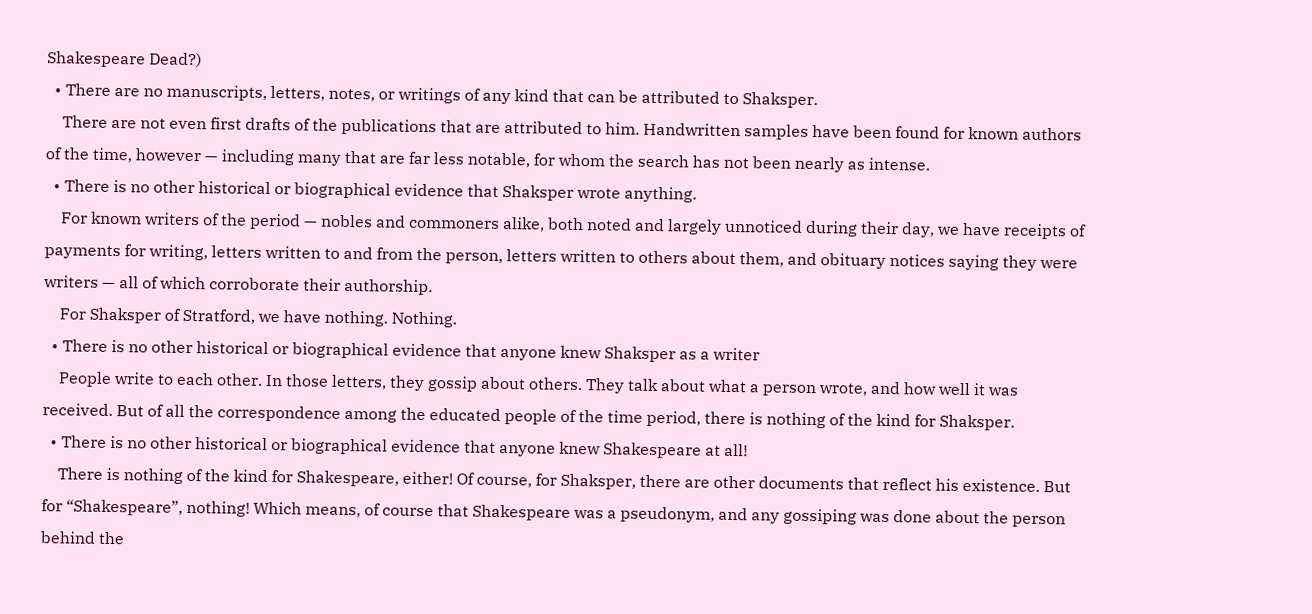Shakespeare Dead?)
  • There are no manuscripts, letters, notes, or writings of any kind that can be attributed to Shaksper.
    There are not even first drafts of the publications that are attributed to him. Handwritten samples have been found for known authors of the time, however — including many that are far less notable, for whom the search has not been nearly as intense.
  • There is no other historical or biographical evidence that Shaksper wrote anything.
    For known writers of the period — nobles and commoners alike, both noted and largely unnoticed during their day, we have receipts of payments for writing, letters written to and from the person, letters written to others about them, and obituary notices saying they were writers — all of which corroborate their authorship.
    For Shaksper of Stratford, we have nothing. Nothing.
  • There is no other historical or biographical evidence that anyone knew Shaksper as a writer
    People write to each other. In those letters, they gossip about others. They talk about what a person wrote, and how well it was received. But of all the correspondence among the educated people of the time period, there is nothing of the kind for Shaksper.
  • There is no other historical or biographical evidence that anyone knew Shakespeare at all!
    There is nothing of the kind for Shakespeare, either! Of course, for Shaksper, there are other documents that reflect his existence. But for “Shakespeare”, nothing! Which means, of course that Shakespeare was a pseudonym, and any gossiping was done about the person behind the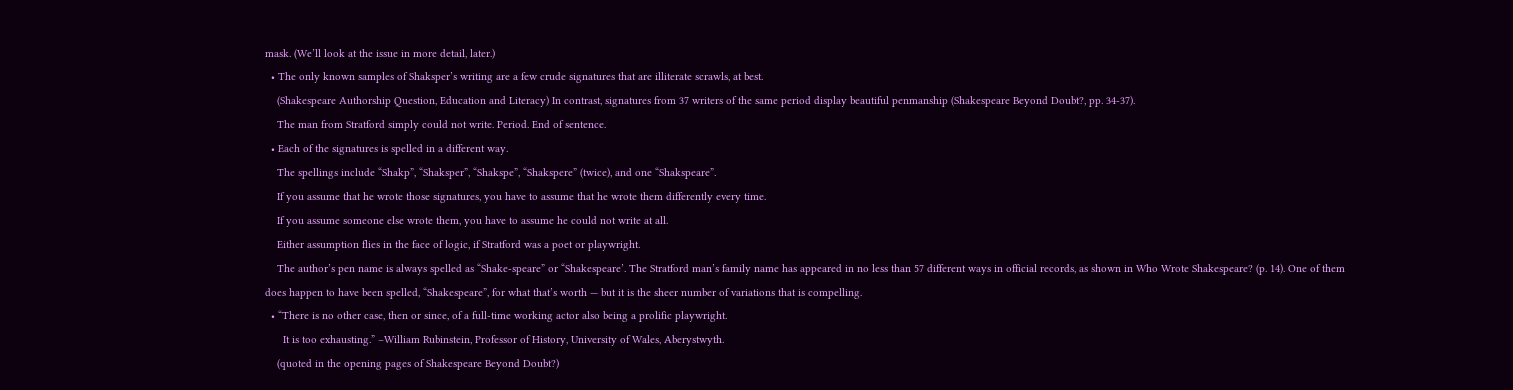mask. (We’ll look at the issue in more detail, later.)
  • The only known samples of Shaksper’s writing are a few crude signatures that are illiterate scrawls, at best.
    (Shakespeare Authorship Question, Education and Literacy) In contrast, signatures from 37 writers of the same period display beautiful penmanship (Shakespeare Beyond Doubt?, pp. 34-37).
    The man from Stratford simply could not write. Period. End of sentence.
  • Each of the signatures is spelled in a different way.
    The spellings include “Shakp”, “Shaksper”, “Shakspe”, “Shakspere” (twice), and one “Shakspeare”.
    If you assume that he wrote those signatures, you have to assume that he wrote them differently every time.
    If you assume someone else wrote them, you have to assume he could not write at all.
    Either assumption flies in the face of logic, if Stratford was a poet or playwright.
    The author’s pen name is always spelled as “Shake-speare” or “Shakespeare’. The Stratford man’s family name has appeared in no less than 57 different ways in official records, as shown in Who Wrote Shakespeare? (p. 14). One of them does happen to have been spelled, “Shakespeare”, for what that’s worth — but it is the sheer number of variations that is compelling.
  • “There is no other case, then or since, of a full-time working actor also being a prolific playwright.
      It is too exhausting.” –William Rubinstein, Professor of History, University of Wales, Aberystwyth.
    (quoted in the opening pages of Shakespeare Beyond Doubt?)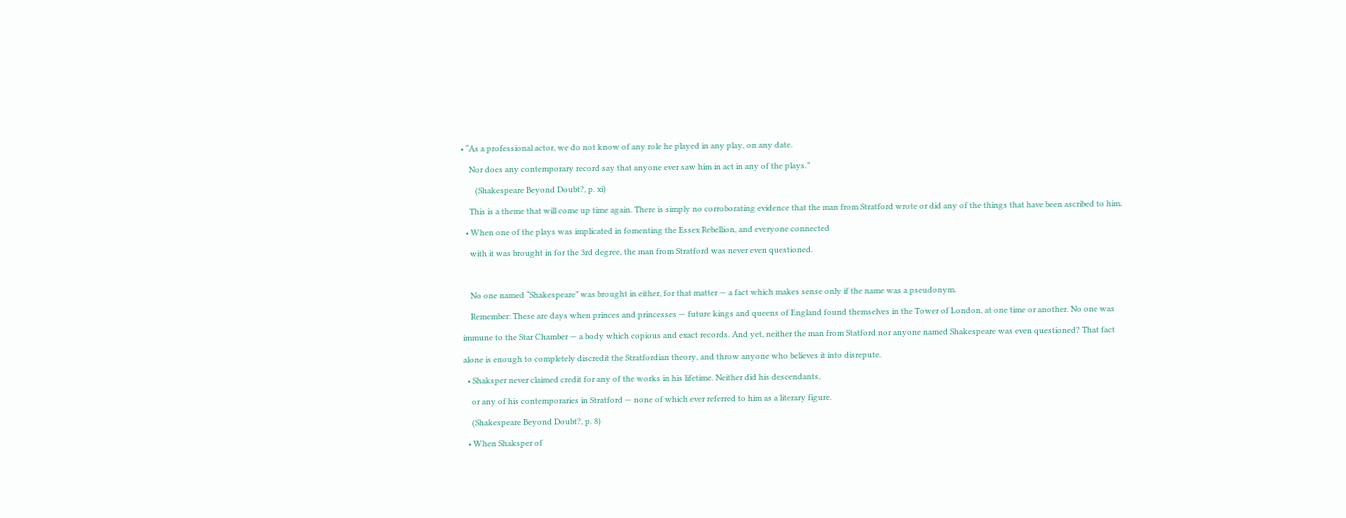• “As a professional actor, we do not know of any role he played in any play, on any date.
    Nor does any contemporary record say that anyone ever saw him in act in any of the plays.”
       (Shakespeare Beyond Doubt?, p. xi)
    This is a theme that will come up time again. There is simply no corroborating evidence that the man from Stratford wrote or did any of the things that have been ascribed to him.
  • When one of the plays was implicated in fomenting the Essex Rebellion, and everyone connected
    with it was brought in for the 3rd degree, the man from Stratford was never even questioned.

    No one named “Shakespeare” was brought in either, for that matter — a fact which makes sense only if the name was a pseudonym.
    Remember: These are days when princes and princesses — future kings and queens of England found themselves in the Tower of London, at one time or another. No one was immune to the Star Chamber — a body which copious and exact records. And yet, neither the man from Statford nor anyone named Shakespeare was even questioned? That fact alone is enough to completely discredit the Stratfordian theory, and throw anyone who believes it into disrepute.
  • Shaksper never claimed credit for any of the works in his lifetime. Neither did his descendants,
    or any of his contemporaries in Stratford — none of which ever referred to him as a literary figure.
    (Shakespeare Beyond Doubt?, p. 8)
  • When Shaksper of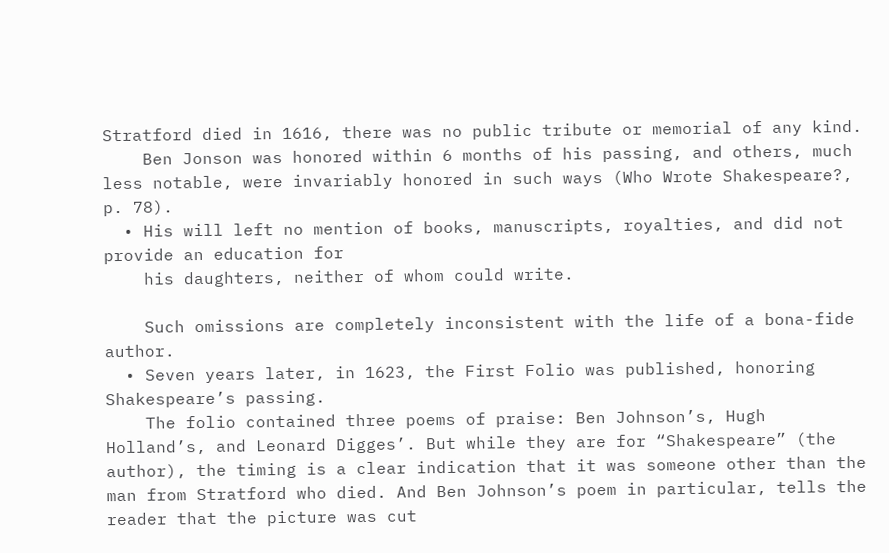Stratford died in 1616, there was no public tribute or memorial of any kind.
    Ben Jonson was honored within 6 months of his passing, and others, much less notable, were invariably honored in such ways (Who Wrote Shakespeare?, p. 78).
  • His will left no mention of books, manuscripts, royalties, and did not provide an education for
    his daughters, neither of whom could write.

    Such omissions are completely inconsistent with the life of a bona-fide author.
  • Seven years later, in 1623, the First Folio was published, honoring Shakespeare’s passing.
    The folio contained three poems of praise: Ben Johnson’s, Hugh Holland’s, and Leonard Digges’. But while they are for “Shakespeare” (the author), the timing is a clear indication that it was someone other than the man from Stratford who died. And Ben Johnson’s poem in particular, tells the reader that the picture was cut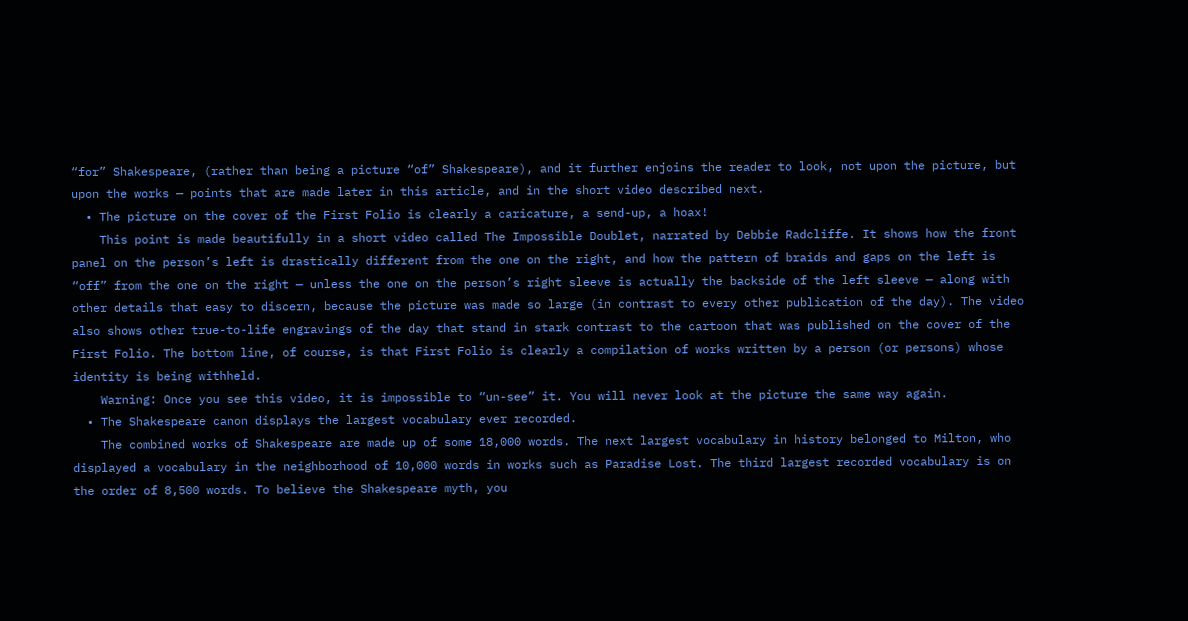“for” Shakespeare, (rather than being a picture “of” Shakespeare), and it further enjoins the reader to look, not upon the picture, but upon the works — points that are made later in this article, and in the short video described next.
  • The picture on the cover of the First Folio is clearly a caricature, a send-up, a hoax!
    This point is made beautifully in a short video called The Impossible Doublet, narrated by Debbie Radcliffe. It shows how the front panel on the person’s left is drastically different from the one on the right, and how the pattern of braids and gaps on the left is “off” from the one on the right — unless the one on the person’s right sleeve is actually the backside of the left sleeve — along with other details that easy to discern, because the picture was made so large (in contrast to every other publication of the day). The video also shows other true-to-life engravings of the day that stand in stark contrast to the cartoon that was published on the cover of the First Folio. The bottom line, of course, is that First Folio is clearly a compilation of works written by a person (or persons) whose identity is being withheld.
    Warning: Once you see this video, it is impossible to “un-see” it. You will never look at the picture the same way again.
  • The Shakespeare canon displays the largest vocabulary ever recorded.
    The combined works of Shakespeare are made up of some 18,000 words. The next largest vocabulary in history belonged to Milton, who displayed a vocabulary in the neighborhood of 10,000 words in works such as Paradise Lost. The third largest recorded vocabulary is on the order of 8,500 words. To believe the Shakespeare myth, you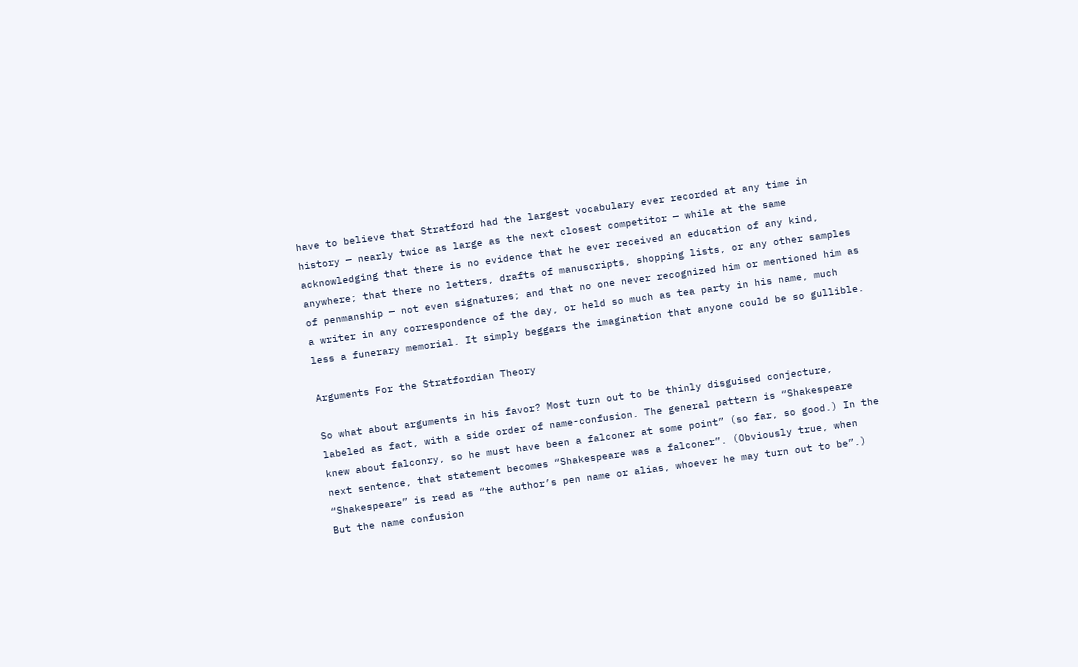have to believe that Stratford had the largest vocabulary ever recorded at any time in history — nearly twice as large as the next closest competitor — while at the same acknowledging that there is no evidence that he ever received an education of any kind, anywhere; that there no letters, drafts of manuscripts, shopping lists, or any other samples of penmanship — not even signatures; and that no one never recognized him or mentioned him as a writer in any correspondence of the day, or held so much as tea party in his name, much less a funerary memorial. It simply beggars the imagination that anyone could be so gullible.

Arguments For the Stratfordian Theory

So what about arguments in his favor? Most turn out to be thinly disguised conjecture, labeled as fact, with a side order of name-confusion. The general pattern is “Shakespeare knew about falconry, so he must have been a falconer at some point” (so far, so good.) In the next sentence, that statement becomes “Shakespeare was a falconer”. (Obviously true, when “Shakespeare” is read as “the author’s pen name or alias, whoever he may turn out to be”.) But the name confusion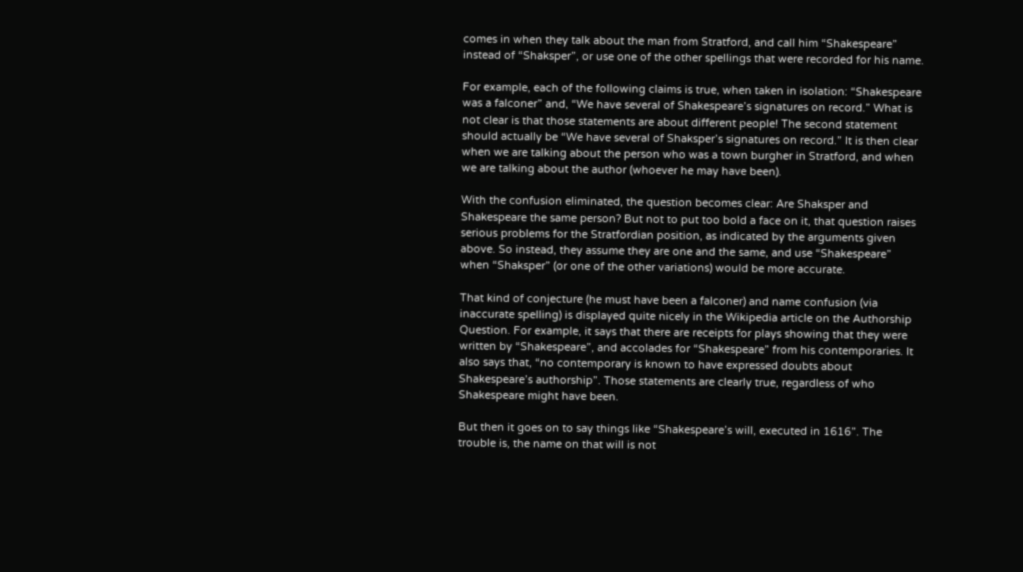comes in when they talk about the man from Stratford, and call him “Shakespeare” instead of “Shaksper”, or use one of the other spellings that were recorded for his name.

For example, each of the following claims is true, when taken in isolation: “Shakespeare was a falconer” and, “We have several of Shakespeare’s signatures on record.” What is not clear is that those statements are about different people! The second statement should actually be “We have several of Shaksper’s signatures on record.” It is then clear when we are talking about the person who was a town burgher in Stratford, and when we are talking about the author (whoever he may have been).

With the confusion eliminated, the question becomes clear: Are Shaksper and Shakespeare the same person? But not to put too bold a face on it, that question raises serious problems for the Stratfordian position, as indicated by the arguments given above. So instead, they assume they are one and the same, and use “Shakespeare” when “Shaksper” (or one of the other variations) would be more accurate.

That kind of conjecture (he must have been a falconer) and name confusion (via inaccurate spelling) is displayed quite nicely in the Wikipedia article on the Authorship Question. For example, it says that there are receipts for plays showing that they were written by “Shakespeare”, and accolades for “Shakespeare” from his contemporaries. It also says that, “no contemporary is known to have expressed doubts about Shakespeare’s authorship”. Those statements are clearly true, regardless of who Shakespeare might have been.

But then it goes on to say things like “Shakespeare’s will, executed in 1616”. The trouble is, the name on that will is not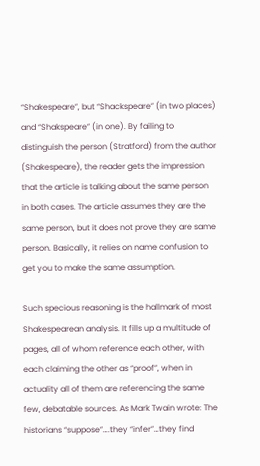“Shakespeare”, but “Shackspeare” (in two places) and “Shakspeare” (in one). By failing to distinguish the person (Stratford) from the author (Shakespeare), the reader gets the impression that the article is talking about the same person in both cases. The article assumes they are the same person, but it does not prove they are same person. Basically, it relies on name confusion to get you to make the same assumption.

Such specious reasoning is the hallmark of most Shakespearean analysis. It fills up a multitude of pages, all of whom reference each other, with each claiming the other as “proof”, when in actuality all of them are referencing the same few, debatable sources. As Mark Twain wrote: The historians “suppose”….they “infer”…they find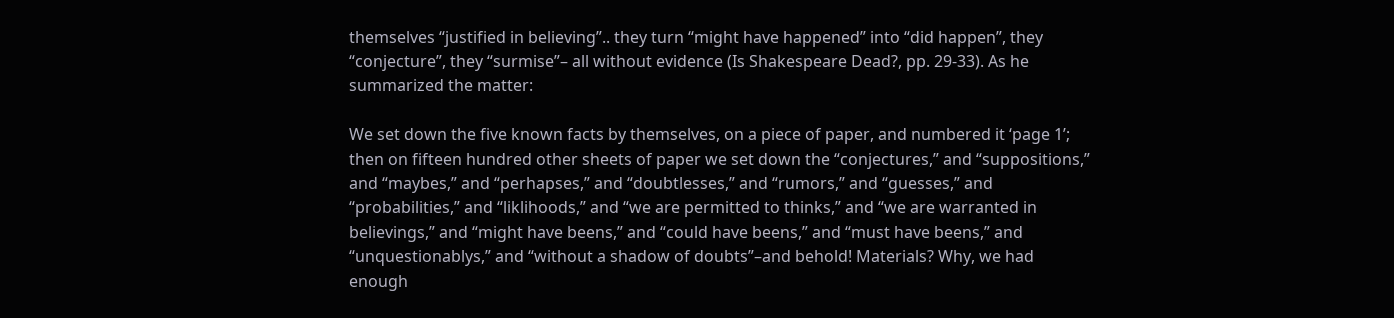themselves “justified in believing”.. they turn “might have happened” into “did happen”, they “conjecture”, they “surmise”– all without evidence (Is Shakespeare Dead?, pp. 29-33). As he summarized the matter:

We set down the five known facts by themselves, on a piece of paper, and numbered it ‘page 1’; then on fifteen hundred other sheets of paper we set down the “conjectures,” and “suppositions,” and “maybes,” and “perhapses,” and “doubtlesses,” and “rumors,” and “guesses,” and “probabilities,” and “liklihoods,” and “we are permitted to thinks,” and “we are warranted in believings,” and “might have beens,” and “could have beens,” and “must have beens,” and “unquestionablys,” and “without a shadow of doubts”–and behold! Materials? Why, we had enough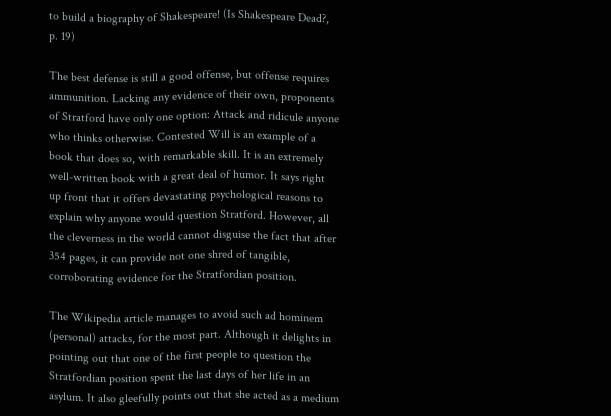to build a biography of Shakespeare! (Is Shakespeare Dead?, p. 19)

The best defense is still a good offense, but offense requires ammunition. Lacking any evidence of their own, proponents of Stratford have only one option: Attack and ridicule anyone who thinks otherwise. Contested Will is an example of a book that does so, with remarkable skill. It is an extremely well-written book with a great deal of humor. It says right up front that it offers devastating psychological reasons to explain why anyone would question Stratford. However, all the cleverness in the world cannot disguise the fact that after 354 pages, it can provide not one shred of tangible, corroborating evidence for the Stratfordian position.

The Wikipedia article manages to avoid such ad hominem (personal) attacks, for the most part. Although it delights in pointing out that one of the first people to question the Stratfordian position spent the last days of her life in an asylum. It also gleefully points out that she acted as a medium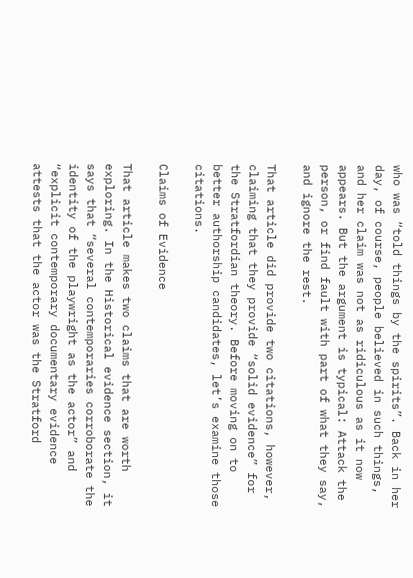who was “told things by the spirits”. Back in her day, of course, people believed in such things, and her claim was not as ridiculous as it now appears. But the argument is typical: Attack the person, or find fault with part of what they say, and ignore the rest.

That article did provide two citations, however, claiming that they provide “solid evidence” for the Stratfordian theory. Before moving on to better authorship candidates, let’s examine those citations.

Claims of Evidence

That article makes two claims that are worth exploring. In the Historical evidence section, it says that “several contemporaries corroborate the identity of the playwright as the actor” and “explicit contemporary documentary evidence attests that the actor was the Stratford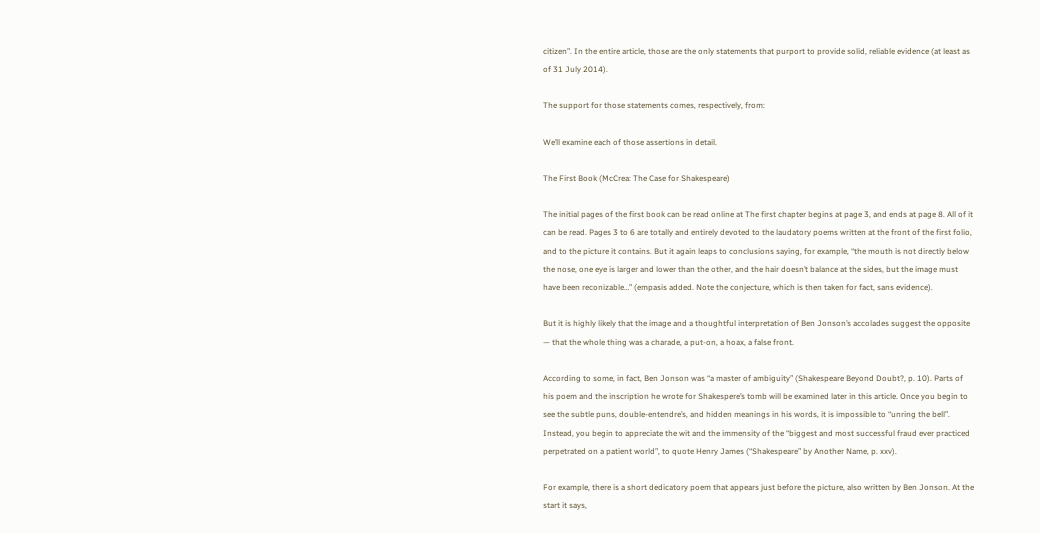citizen”. In the entire article, those are the only statements that purport to provide solid, reliable evidence (at least as of 31 July 2014).

The support for those statements comes, respectively, from:

We’ll examine each of those assertions in detail.

The First Book (McCrea: The Case for Shakespeare)

The initial pages of the first book can be read online at The first chapter begins at page 3, and ends at page 8. All of it can be read. Pages 3 to 6 are totally and entirely devoted to the laudatory poems written at the front of the first folio, and to the picture it contains. But it again leaps to conclusions saying, for example, “the mouth is not directly below the nose, one eye is larger and lower than the other, and the hair doesn’t balance at the sides, but the image must have been reconizable…” (empasis added. Note the conjecture, which is then taken for fact, sans evidence).

But it is highly likely that the image and a thoughtful interpretation of Ben Jonson’s accolades suggest the opposite — that the whole thing was a charade, a put-on, a hoax, a false front.

According to some, in fact, Ben Jonson was “a master of ambiguity” (Shakespeare Beyond Doubt?, p. 10). Parts of his poem and the inscription he wrote for Shakespere’s tomb will be examined later in this article. Once you begin to see the subtle puns, double-entendre’s, and hidden meanings in his words, it is impossible to “unring the bell”. Instead, you begin to appreciate the wit and the immensity of the “biggest and most successful fraud ever practiced perpetrated on a patient world”, to quote Henry James (“Shakespeare” by Another Name, p. xxv).

For example, there is a short dedicatory poem that appears just before the picture, also written by Ben Jonson. At the start it says,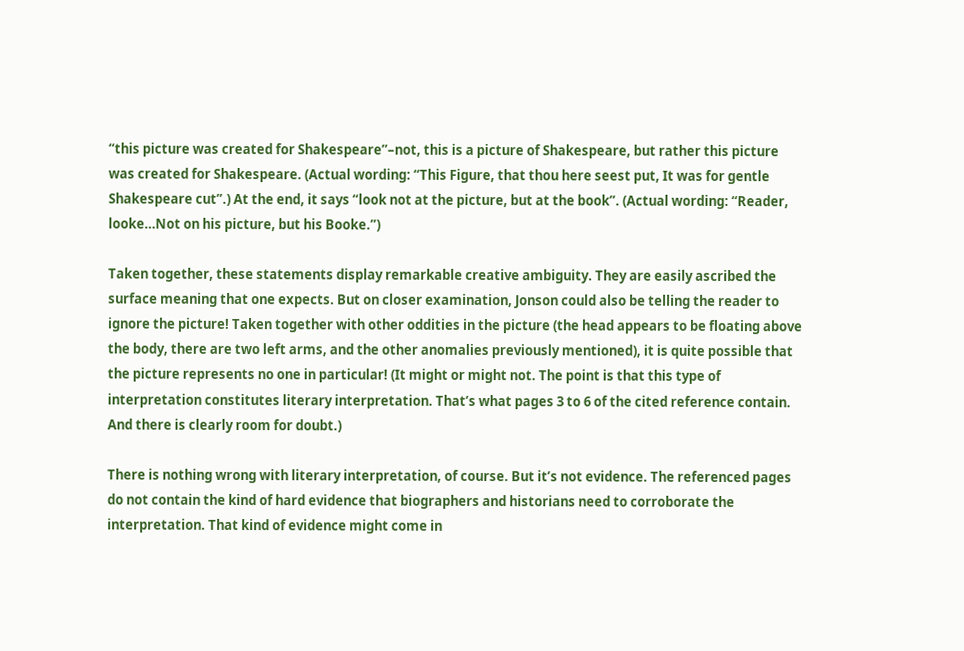“this picture was created for Shakespeare”–not, this is a picture of Shakespeare, but rather this picture was created for Shakespeare. (Actual wording: “This Figure, that thou here seest put, It was for gentle Shakespeare cut”.) At the end, it says “look not at the picture, but at the book”. (Actual wording: “Reader, looke…Not on his picture, but his Booke.”)

Taken together, these statements display remarkable creative ambiguity. They are easily ascribed the surface meaning that one expects. But on closer examination, Jonson could also be telling the reader to ignore the picture! Taken together with other oddities in the picture (the head appears to be floating above the body, there are two left arms, and the other anomalies previously mentioned), it is quite possible that the picture represents no one in particular! (It might or might not. The point is that this type of interpretation constitutes literary interpretation. That’s what pages 3 to 6 of the cited reference contain. And there is clearly room for doubt.)

There is nothing wrong with literary interpretation, of course. But it’s not evidence. The referenced pages do not contain the kind of hard evidence that biographers and historians need to corroborate the interpretation. That kind of evidence might come in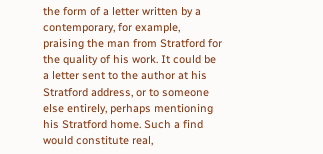the form of a letter written by a contemporary, for example, praising the man from Stratford for the quality of his work. It could be a letter sent to the author at his Stratford address, or to someone else entirely, perhaps mentioning his Stratford home. Such a find would constitute real,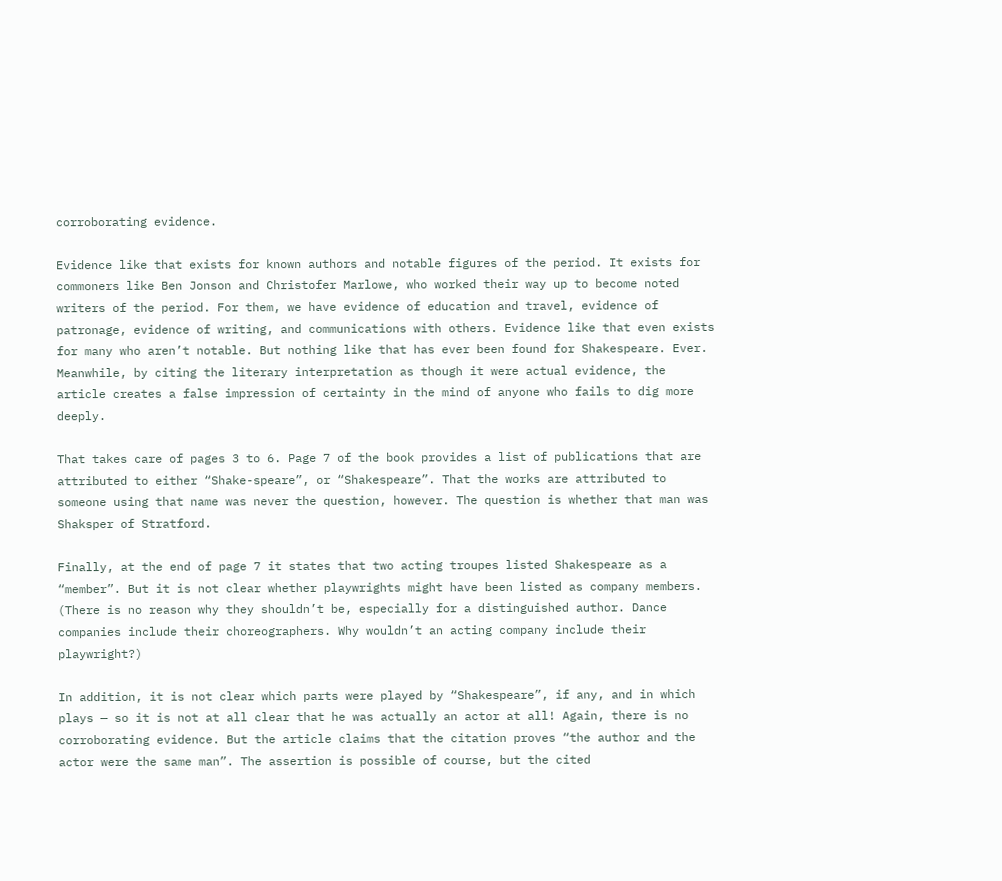corroborating evidence.

Evidence like that exists for known authors and notable figures of the period. It exists for commoners like Ben Jonson and Christofer Marlowe, who worked their way up to become noted writers of the period. For them, we have evidence of education and travel, evidence of patronage, evidence of writing, and communications with others. Evidence like that even exists for many who aren’t notable. But nothing like that has ever been found for Shakespeare. Ever. Meanwhile, by citing the literary interpretation as though it were actual evidence, the article creates a false impression of certainty in the mind of anyone who fails to dig more deeply.

That takes care of pages 3 to 6. Page 7 of the book provides a list of publications that are attributed to either “Shake-speare”, or “Shakespeare”. That the works are attributed to someone using that name was never the question, however. The question is whether that man was Shaksper of Stratford.

Finally, at the end of page 7 it states that two acting troupes listed Shakespeare as a “member”. But it is not clear whether playwrights might have been listed as company members. (There is no reason why they shouldn’t be, especially for a distinguished author. Dance companies include their choreographers. Why wouldn’t an acting company include their playwright?)

In addition, it is not clear which parts were played by “Shakespeare”, if any, and in which plays — so it is not at all clear that he was actually an actor at all! Again, there is no corroborating evidence. But the article claims that the citation proves “the author and the actor were the same man”. The assertion is possible of course, but the cited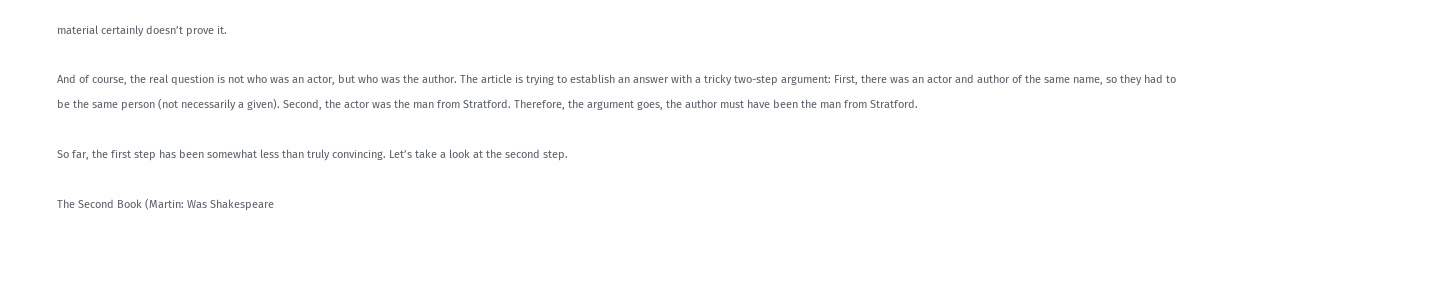material certainly doesn’t prove it.

And of course, the real question is not who was an actor, but who was the author. The article is trying to establish an answer with a tricky two-step argument: First, there was an actor and author of the same name, so they had to be the same person (not necessarily a given). Second, the actor was the man from Stratford. Therefore, the argument goes, the author must have been the man from Stratford.

So far, the first step has been somewhat less than truly convincing. Let’s take a look at the second step.

The Second Book (Martin: Was Shakespeare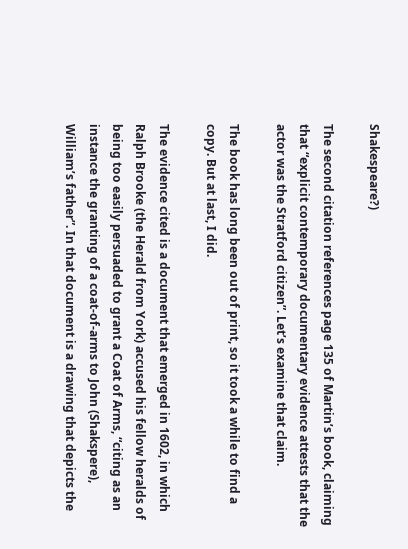Shakespeare?)

The second citation references page 135 of Martin’s book, claiming that “explicit contemporary documentary evidence attests that the actor was the Stratford citizen”. Let’s examine that claim.

The book has long been out of print, so it took a while to find a copy. But at last, I did.

The evidence cited is a document that emerged in 1602, in which Ralph Brooke (the Herald from York) accused his fellow heralds of being too easily persuaded to grant a Coat of Arms, “citing as an instance the granting of a coat-of-arms to John (Shakspere), William’s father”. In that document is a drawing that depicts the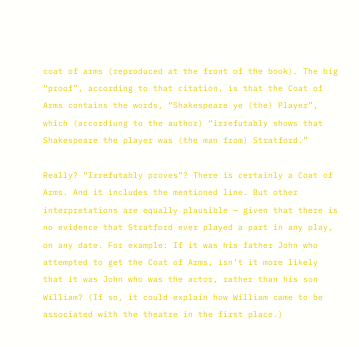coat of arms (reproduced at the front of the book). The big “proof”, according to that citation, is that the Coat of Arms contains the words, “Shakespeare ye (the) Player”, which (accordiung to the author) “irrefutably shows that Shakespeare the player was (the man from) Stratford.”

Really? “Irrefutably proves”? There is certainly a Coat of Arms. And it includes the mentioned line. But other interpretations are equally plausible — given that there is no evidence that Stratford ever played a part in any play, on any date. For example: If it was his father John who attempted to get the Coat of Arms, isn’t it more likely that it was John who was the actor, rather than his son William? (If so, it could explain how William came to be associated with the theatre in the first place.)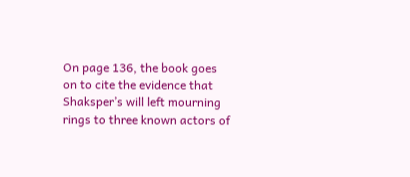On page 136, the book goes on to cite the evidence that Shaksper’s will left mourning rings to three known actors of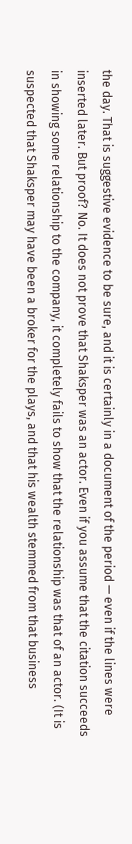the day. That is suggestive evidence to be sure, and it is certainly in a document of the period — even if the lines were inserted later. But proof? No. It does not prove that Shaksper was an actor. Even if you assume that the citation succeeds in showing some relationship to the company, it completely fails to show that the relationship was that of an actor. (It is suspected that Shaksper may have been a broker for the plays, and that his wealth stemmed from that business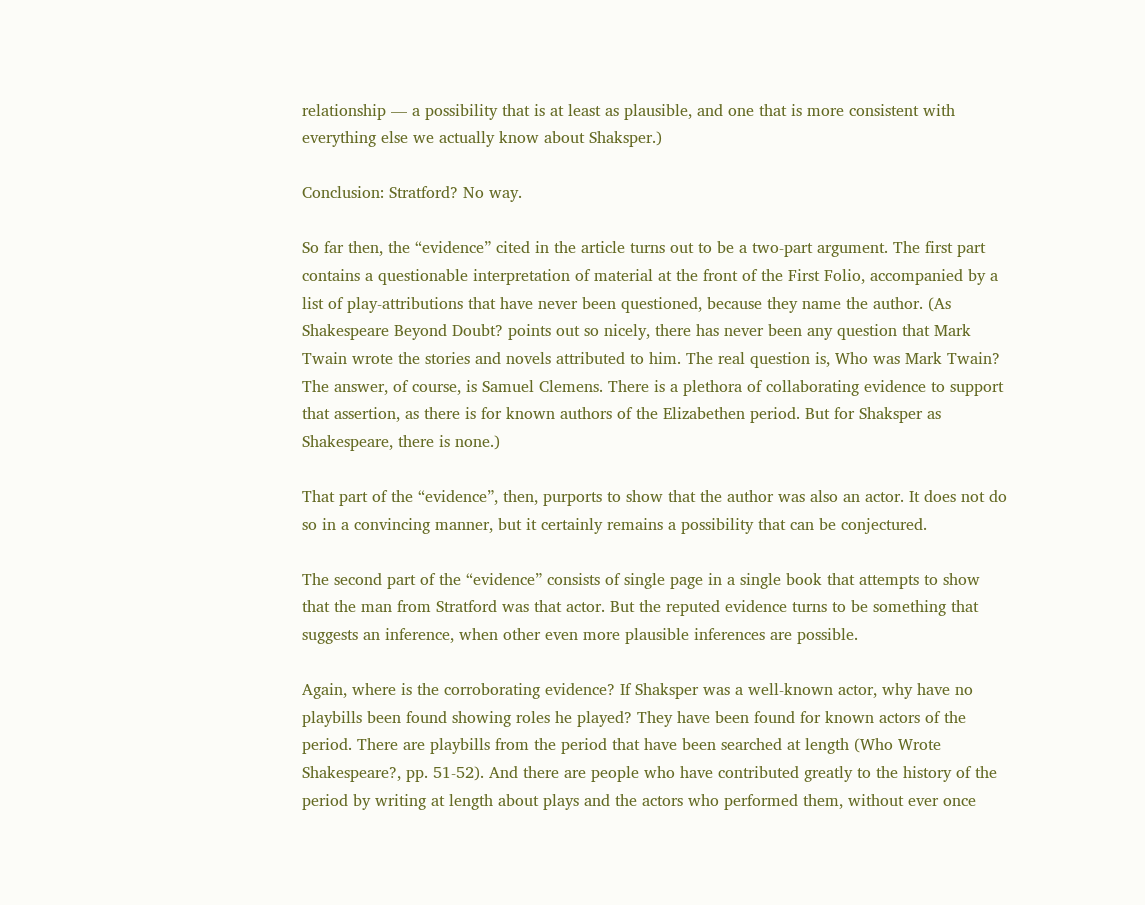relationship — a possibility that is at least as plausible, and one that is more consistent with everything else we actually know about Shaksper.)

Conclusion: Stratford? No way.

So far then, the “evidence” cited in the article turns out to be a two-part argument. The first part contains a questionable interpretation of material at the front of the First Folio, accompanied by a list of play-attributions that have never been questioned, because they name the author. (As Shakespeare Beyond Doubt? points out so nicely, there has never been any question that Mark Twain wrote the stories and novels attributed to him. The real question is, Who was Mark Twain? The answer, of course, is Samuel Clemens. There is a plethora of collaborating evidence to support that assertion, as there is for known authors of the Elizabethen period. But for Shaksper as Shakespeare, there is none.)

That part of the “evidence”, then, purports to show that the author was also an actor. It does not do so in a convincing manner, but it certainly remains a possibility that can be conjectured.

The second part of the “evidence” consists of single page in a single book that attempts to show that the man from Stratford was that actor. But the reputed evidence turns to be something that suggests an inference, when other even more plausible inferences are possible.

Again, where is the corroborating evidence? If Shaksper was a well-known actor, why have no playbills been found showing roles he played? They have been found for known actors of the period. There are playbills from the period that have been searched at length (Who Wrote Shakespeare?, pp. 51-52). And there are people who have contributed greatly to the history of the period by writing at length about plays and the actors who performed them, without ever once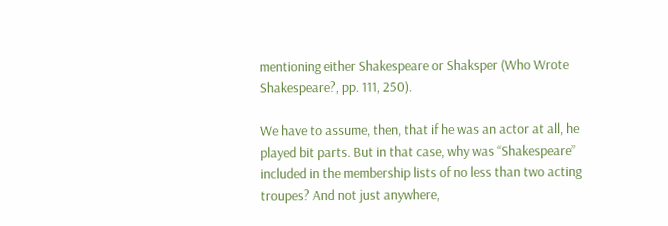mentioning either Shakespeare or Shaksper (Who Wrote Shakespeare?, pp. 111, 250).

We have to assume, then, that if he was an actor at all, he played bit parts. But in that case, why was “Shakespeare” included in the membership lists of no less than two acting troupes? And not just anywhere,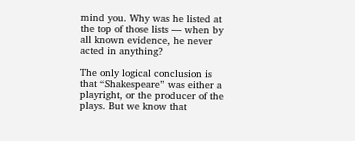mind you. Why was he listed at the top of those lists — when by all known evidence, he never acted in anything?

The only logical conclusion is that “Shakespeare” was either a playright, or the producer of the plays. But we know that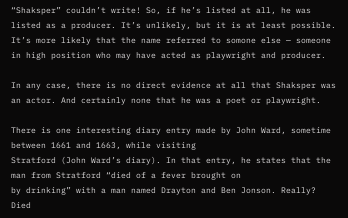“Shaksper” couldn’t write! So, if he’s listed at all, he was listed as a producer. It’s unlikely, but it is at least possible. It’s more likely that the name referred to somone else — someone in high position who may have acted as playwright and producer.

In any case, there is no direct evidence at all that Shaksper was an actor. And certainly none that he was a poet or playwright.

There is one interesting diary entry made by John Ward, sometime between 1661 and 1663, while visiting
Stratford (John Ward’s diary). In that entry, he states that the man from Stratford “died of a fever brought on
by drinking” with a man named Drayton and Ben Jonson. Really? Died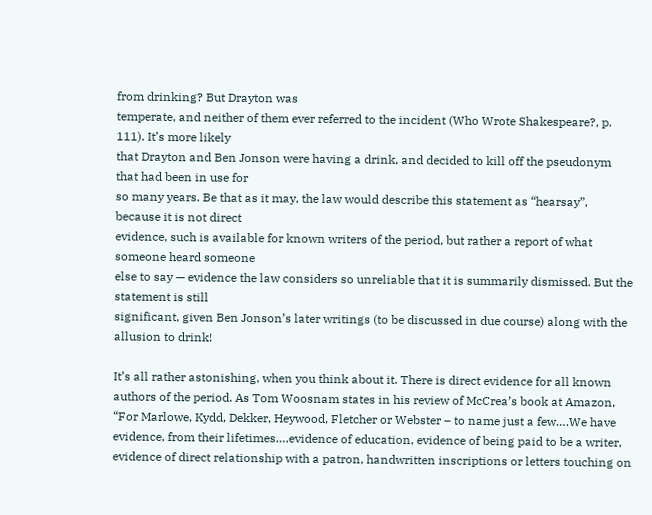from drinking? But Drayton was
temperate, and neither of them ever referred to the incident (Who Wrote Shakespeare?, p. 111). It’s more likely
that Drayton and Ben Jonson were having a drink, and decided to kill off the pseudonym that had been in use for
so many years. Be that as it may, the law would describe this statement as “hearsay”, because it is not direct
evidence, such is available for known writers of the period, but rather a report of what someone heard someone
else to say — evidence the law considers so unreliable that it is summarily dismissed. But the statement is still
significant, given Ben Jonson’s later writings (to be discussed in due course) along with the allusion to drink!

It’s all rather astonishing, when you think about it. There is direct evidence for all known authors of the period. As Tom Woosnam states in his review of McCrea’s book at Amazon, “For Marlowe, Kydd, Dekker, Heywood, Fletcher or Webster – to name just a few….We have evidence, from their lifetimes….evidence of education, evidence of being paid to be a writer, evidence of direct relationship with a patron, handwritten inscriptions or letters touching on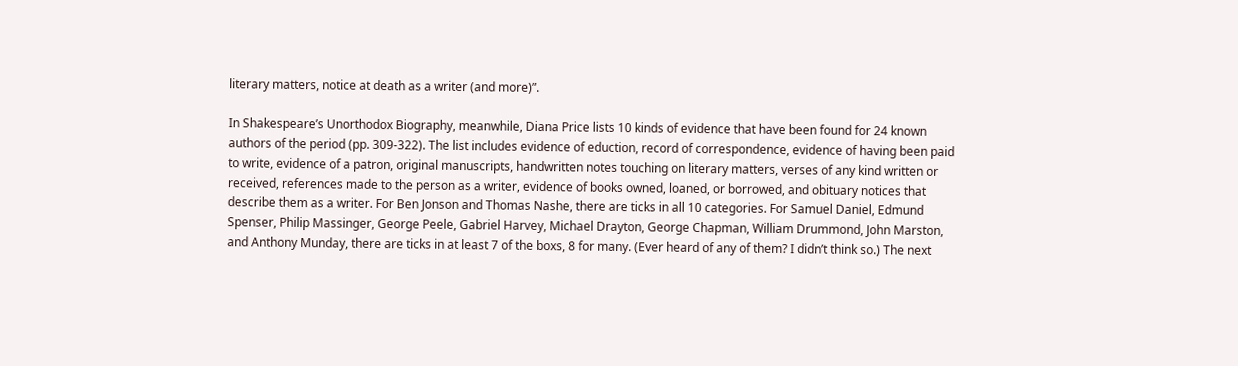literary matters, notice at death as a writer (and more)”.

In Shakespeare’s Unorthodox Biography, meanwhile, Diana Price lists 10 kinds of evidence that have been found for 24 known authors of the period (pp. 309-322). The list includes evidence of eduction, record of correspondence, evidence of having been paid to write, evidence of a patron, original manuscripts, handwritten notes touching on literary matters, verses of any kind written or received, references made to the person as a writer, evidence of books owned, loaned, or borrowed, and obituary notices that describe them as a writer. For Ben Jonson and Thomas Nashe, there are ticks in all 10 categories. For Samuel Daniel, Edmund Spenser, Philip Massinger, George Peele, Gabriel Harvey, Michael Drayton, George Chapman, William Drummond, John Marston, and Anthony Munday, there are ticks in at least 7 of the boxs, 8 for many. (Ever heard of any of them? I didn’t think so.) The next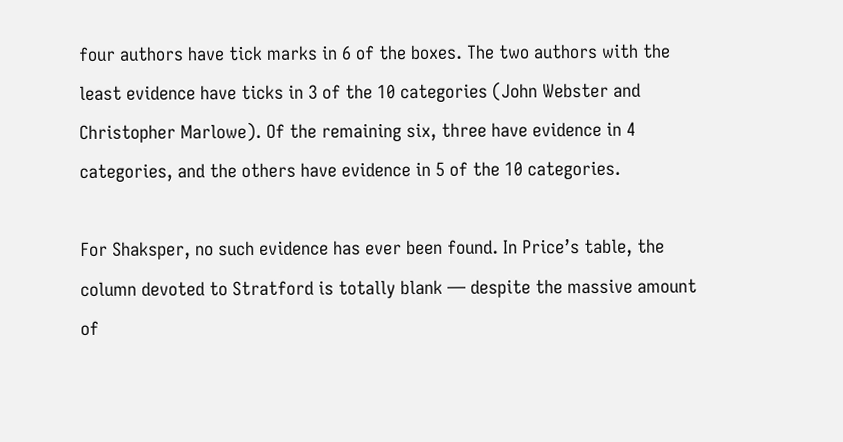four authors have tick marks in 6 of the boxes. The two authors with the least evidence have ticks in 3 of the 10 categories (John Webster and Christopher Marlowe). Of the remaining six, three have evidence in 4 categories, and the others have evidence in 5 of the 10 categories.

For Shaksper, no such evidence has ever been found. In Price’s table, the column devoted to Stratford is totally blank — despite the massive amount of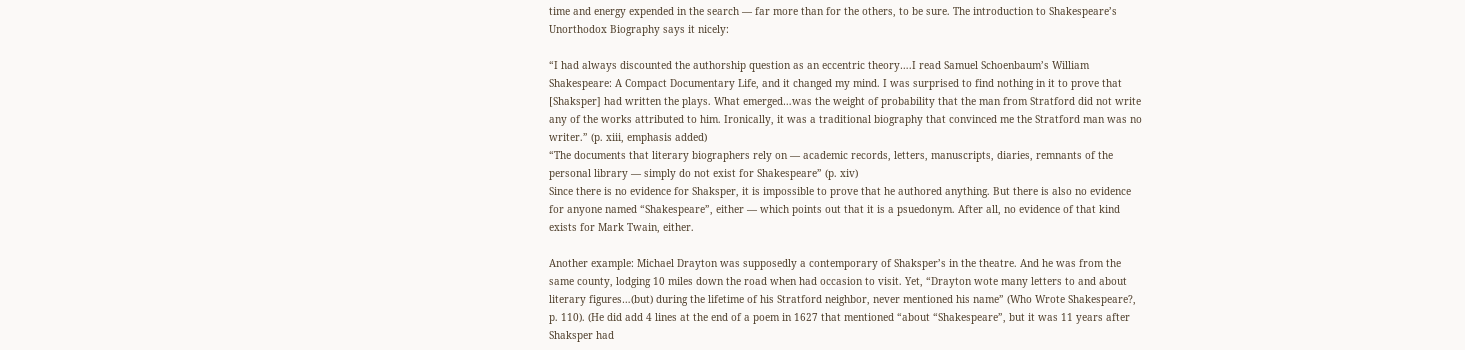time and energy expended in the search — far more than for the others, to be sure. The introduction to Shakespeare’s Unorthodox Biography says it nicely:

“I had always discounted the authorship question as an eccentric theory….I read Samuel Schoenbaum’s William Shakespeare: A Compact Documentary Life, and it changed my mind. I was surprised to find nothing in it to prove that [Shaksper] had written the plays. What emerged…was the weight of probability that the man from Stratford did not write any of the works attributed to him. Ironically, it was a traditional biography that convinced me the Stratford man was no writer.” (p. xiii, emphasis added)
“The documents that literary biographers rely on — academic records, letters, manuscripts, diaries, remnants of the personal library — simply do not exist for Shakespeare” (p. xiv)
Since there is no evidence for Shaksper, it is impossible to prove that he authored anything. But there is also no evidence for anyone named “Shakespeare”, either — which points out that it is a psuedonym. After all, no evidence of that kind exists for Mark Twain, either.

Another example: Michael Drayton was supposedly a contemporary of Shaksper’s in the theatre. And he was from the same county, lodging 10 miles down the road when had occasion to visit. Yet, “Drayton wote many letters to and about literary figures…(but) during the lifetime of his Stratford neighbor, never mentioned his name” (Who Wrote Shakespeare?, p. 110). (He did add 4 lines at the end of a poem in 1627 that mentioned “about “Shakespeare”, but it was 11 years after Shaksper had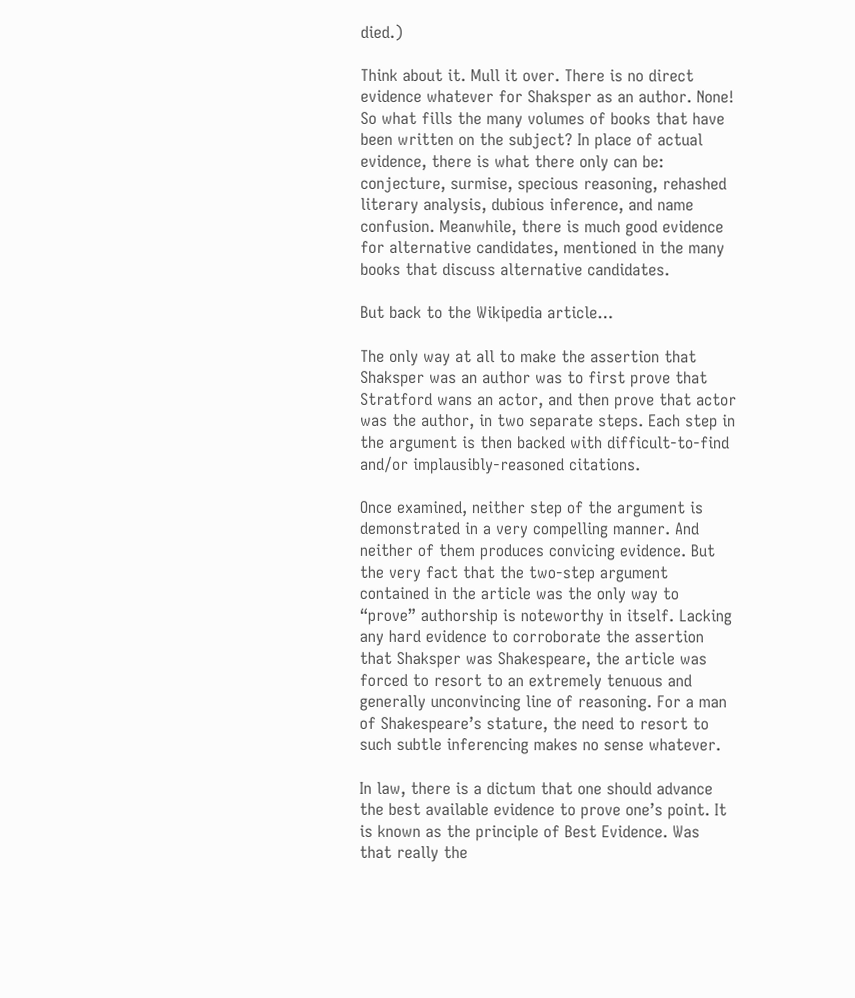died.)

Think about it. Mull it over. There is no direct evidence whatever for Shaksper as an author. None! So what fills the many volumes of books that have been written on the subject? In place of actual evidence, there is what there only can be: conjecture, surmise, specious reasoning, rehashed literary analysis, dubious inference, and name confusion. Meanwhile, there is much good evidence for alternative candidates, mentioned in the many books that discuss alternative candidates.

But back to the Wikipedia article…

The only way at all to make the assertion that Shaksper was an author was to first prove that Stratford wans an actor, and then prove that actor was the author, in two separate steps. Each step in the argument is then backed with difficult-to-find and/or implausibly-reasoned citations.

Once examined, neither step of the argument is demonstrated in a very compelling manner. And neither of them produces convicing evidence. But the very fact that the two-step argument contained in the article was the only way to “prove” authorship is noteworthy in itself. Lacking any hard evidence to corroborate the assertion that Shaksper was Shakespeare, the article was forced to resort to an extremely tenuous and generally unconvincing line of reasoning. For a man of Shakespeare’s stature, the need to resort to such subtle inferencing makes no sense whatever.

In law, there is a dictum that one should advance the best available evidence to prove one’s point. It is known as the principle of Best Evidence. Was that really the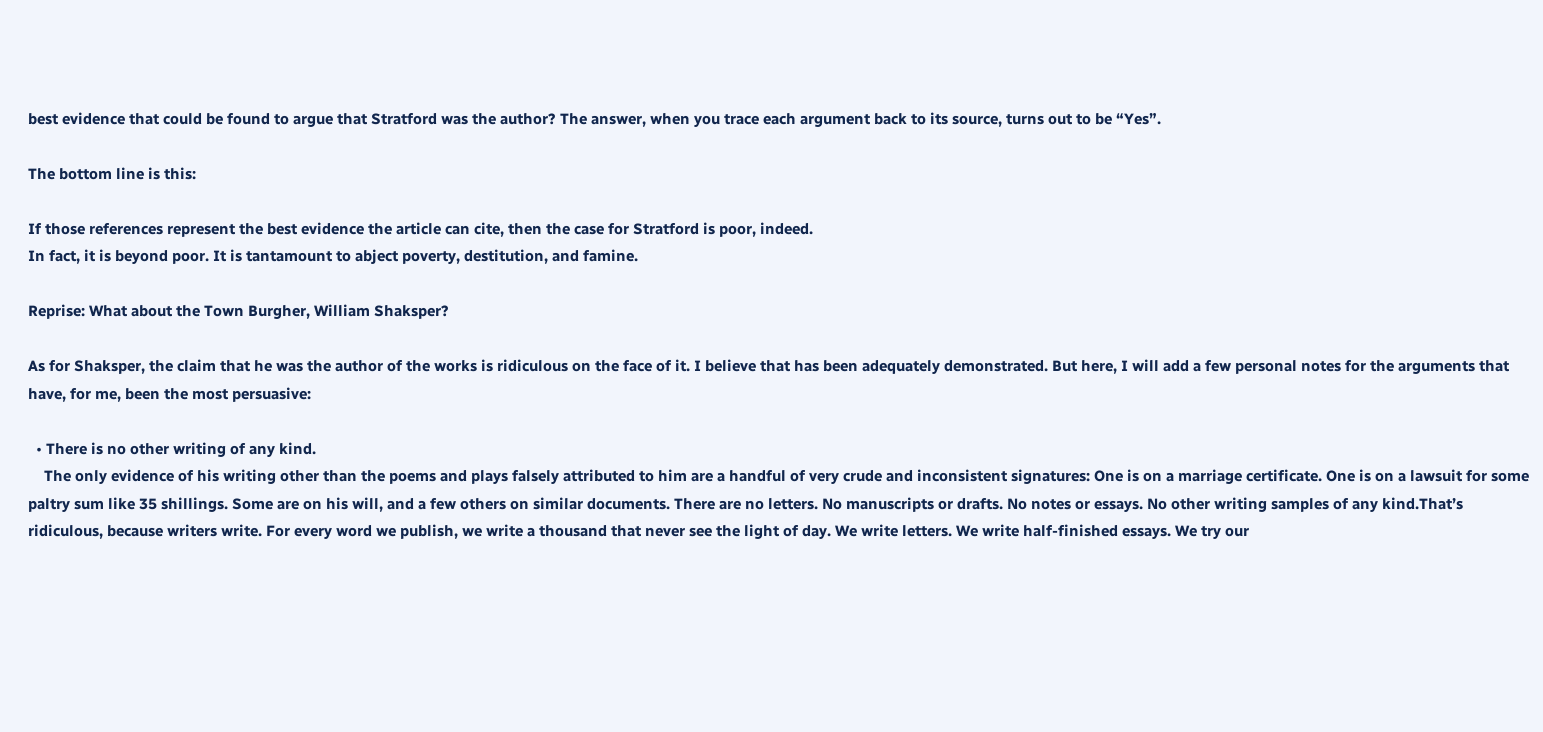best evidence that could be found to argue that Stratford was the author? The answer, when you trace each argument back to its source, turns out to be “Yes”.

The bottom line is this:

If those references represent the best evidence the article can cite, then the case for Stratford is poor, indeed.
In fact, it is beyond poor. It is tantamount to abject poverty, destitution, and famine.

Reprise: What about the Town Burgher, William Shaksper?

As for Shaksper, the claim that he was the author of the works is ridiculous on the face of it. I believe that has been adequately demonstrated. But here, I will add a few personal notes for the arguments that have, for me, been the most persuasive:

  • There is no other writing of any kind.
    The only evidence of his writing other than the poems and plays falsely attributed to him are a handful of very crude and inconsistent signatures: One is on a marriage certificate. One is on a lawsuit for some paltry sum like 35 shillings. Some are on his will, and a few others on similar documents. There are no letters. No manuscripts or drafts. No notes or essays. No other writing samples of any kind.That’s ridiculous, because writers write. For every word we publish, we write a thousand that never see the light of day. We write letters. We write half-finished essays. We try our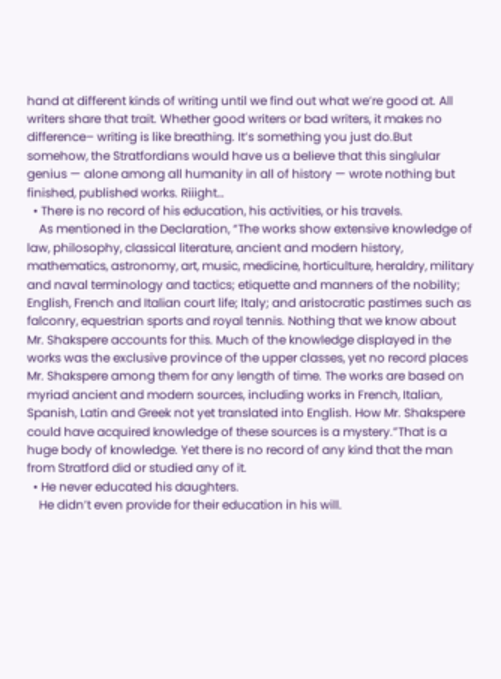hand at different kinds of writing until we find out what we’re good at. All writers share that trait. Whether good writers or bad writers, it makes no difference– writing is like breathing. It’s something you just do.But somehow, the Stratfordians would have us a believe that this singlular genius — alone among all humanity in all of history — wrote nothing but finished, published works. Riiight…
  • There is no record of his education, his activities, or his travels.
    As mentioned in the Declaration, “The works show extensive knowledge of law, philosophy, classical literature, ancient and modern history, mathematics, astronomy, art, music, medicine, horticulture, heraldry, military and naval terminology and tactics; etiquette and manners of the nobility; English, French and Italian court life; Italy; and aristocratic pastimes such as falconry, equestrian sports and royal tennis. Nothing that we know about Mr. Shakspere accounts for this. Much of the knowledge displayed in the works was the exclusive province of the upper classes, yet no record places Mr. Shakspere among them for any length of time. The works are based on myriad ancient and modern sources, including works in French, Italian, Spanish, Latin and Greek not yet translated into English. How Mr. Shakspere could have acquired knowledge of these sources is a mystery.”That is a huge body of knowledge. Yet there is no record of any kind that the man from Stratford did or studied any of it.
  • He never educated his daughters.
    He didn’t even provide for their education in his will.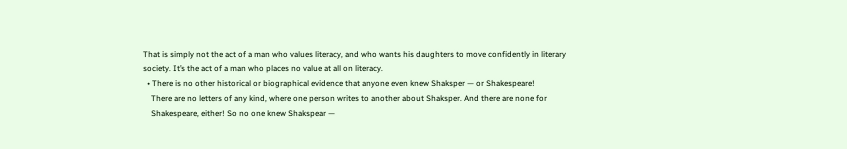That is simply not the act of a man who values literacy, and who wants his daughters to move confidently in literary society. It’s the act of a man who places no value at all on literacy.
  • There is no other historical or biographical evidence that anyone even knew Shaksper — or Shakespeare!
    There are no letters of any kind, where one person writes to another about Shaksper. And there are none for
    Shakespeare, either! So no one knew Shakspear —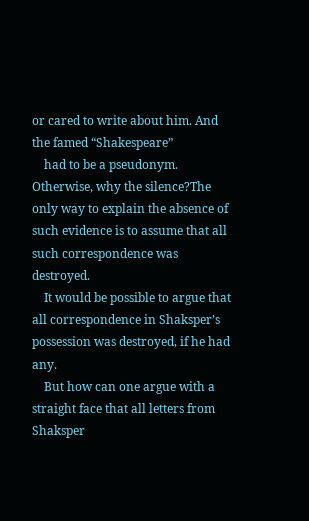or cared to write about him. And the famed “Shakespeare”
    had to be a pseudonym. Otherwise, why the silence?The only way to explain the absence of such evidence is to assume that all such correspondence was destroyed.
    It would be possible to argue that all correspondence in Shaksper’s possession was destroyed, if he had any.
    But how can one argue with a straight face that all letters from Shaksper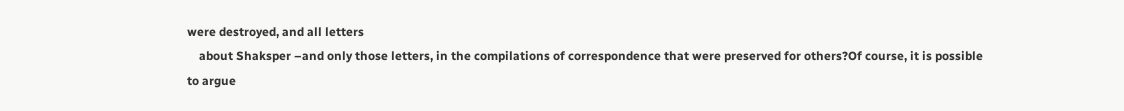were destroyed, and all letters
    about Shaksper –and only those letters, in the compilations of correspondence that were preserved for others?Of course, it is possible to argue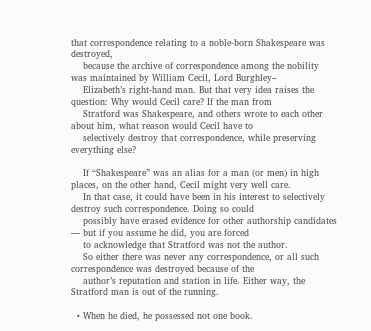that correspondence relating to a noble-born Shakespeare was destroyed,
    because the archive of correspondence among the nobility was maintained by William Cecil, Lord Burghley–
    Elizabeth’s right-hand man. But that very idea raises the question: Why would Cecil care? If the man from
    Stratford was Shakespeare, and others wrote to each other about him, what reason would Cecil have to
    selectively destroy that correspondence, while preserving everything else?

    If “Shakespeare” was an alias for a man (or men) in high places, on the other hand, Cecil might very well care.
    In that case, it could have been in his interest to selectively destroy such correspondence. Doing so could
    possibly have erased evidence for other authorship candidates — but if you assume he did, you are forced
    to acknowledge that Stratford was not the author.
    So either there was never any correspondence, or all such correspondence was destroyed because of the
    author’s reputation and station in life. Either way, the Stratford man is out of the running.

  • When he died, he possessed not one book.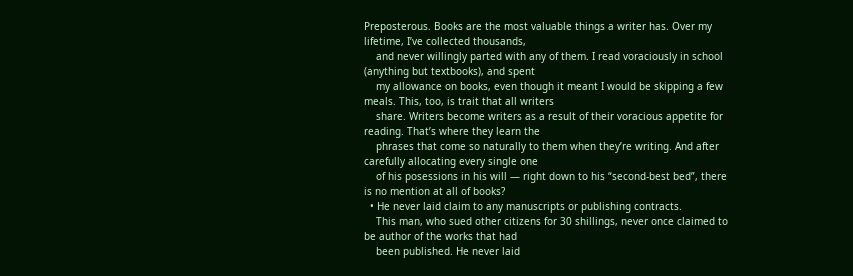Preposterous. Books are the most valuable things a writer has. Over my lifetime, I’ve collected thousands,
    and never willingly parted with any of them. I read voraciously in school (anything but textbooks), and spent
    my allowance on books, even though it meant I would be skipping a few meals. This, too, is trait that all writers
    share. Writers become writers as a result of their voracious appetite for reading. That’s where they learn the
    phrases that come so naturally to them when they’re writing. And after carefully allocating every single one
    of his posessions in his will — right down to his “second-best bed”, there is no mention at all of books?
  • He never laid claim to any manuscripts or publishing contracts.
    This man, who sued other citizens for 30 shillings, never once claimed to be author of the works that had
    been published. He never laid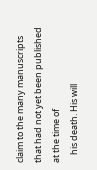claim to the many manuscripts that had not yet been published at the time of
    his death. His will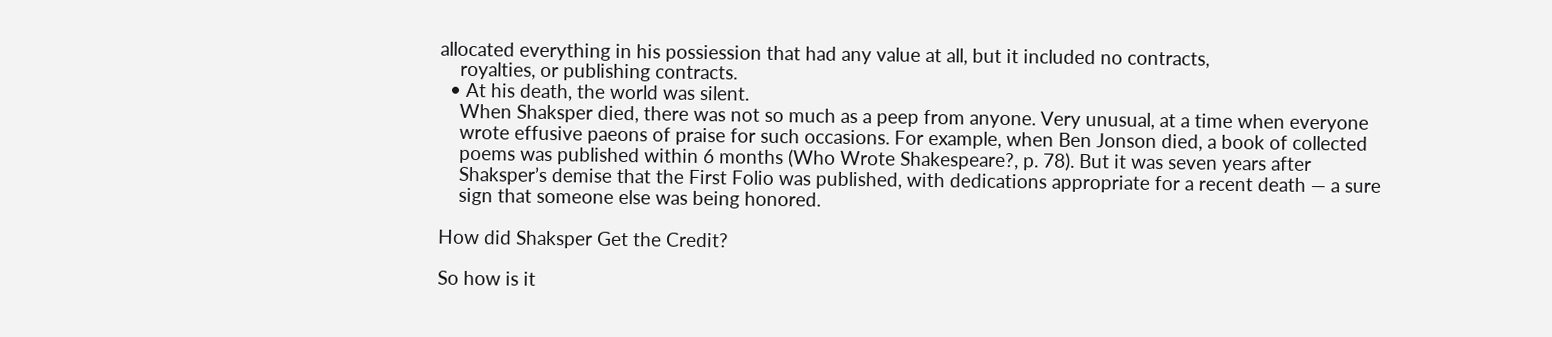allocated everything in his possiession that had any value at all, but it included no contracts,
    royalties, or publishing contracts.
  • At his death, the world was silent.
    When Shaksper died, there was not so much as a peep from anyone. Very unusual, at a time when everyone
    wrote effusive paeons of praise for such occasions. For example, when Ben Jonson died, a book of collected
    poems was published within 6 months (Who Wrote Shakespeare?, p. 78). But it was seven years after
    Shaksper’s demise that the First Folio was published, with dedications appropriate for a recent death — a sure
    sign that someone else was being honored.

How did Shaksper Get the Credit?

So how is it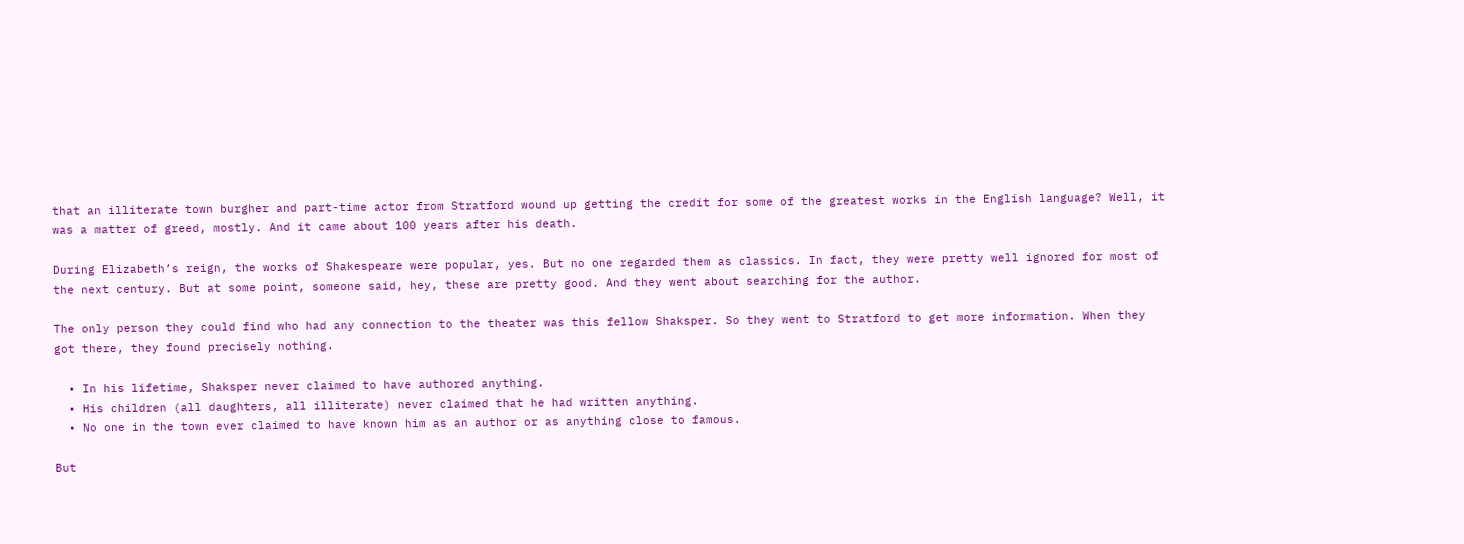that an illiterate town burgher and part-time actor from Stratford wound up getting the credit for some of the greatest works in the English language? Well, it was a matter of greed, mostly. And it came about 100 years after his death.

During Elizabeth’s reign, the works of Shakespeare were popular, yes. But no one regarded them as classics. In fact, they were pretty well ignored for most of the next century. But at some point, someone said, hey, these are pretty good. And they went about searching for the author.

The only person they could find who had any connection to the theater was this fellow Shaksper. So they went to Stratford to get more information. When they got there, they found precisely nothing.

  • In his lifetime, Shaksper never claimed to have authored anything.
  • His children (all daughters, all illiterate) never claimed that he had written anything.
  • No one in the town ever claimed to have known him as an author or as anything close to famous.

But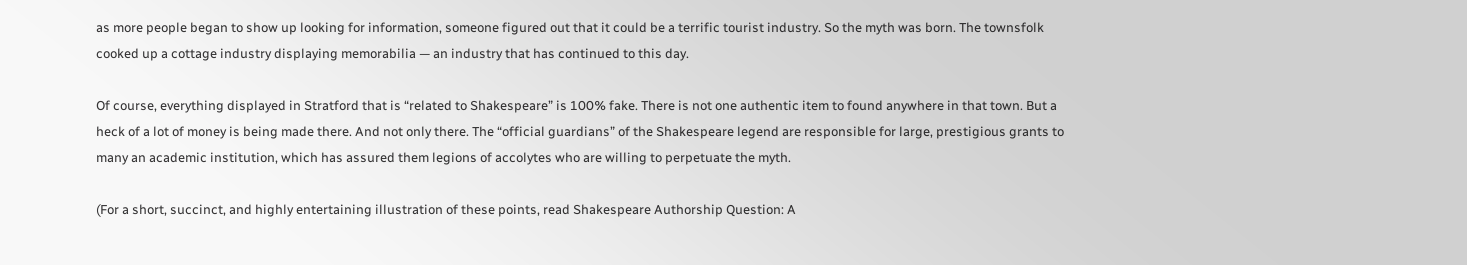as more people began to show up looking for information, someone figured out that it could be a terrific tourist industry. So the myth was born. The townsfolk cooked up a cottage industry displaying memorabilia — an industry that has continued to this day.

Of course, everything displayed in Stratford that is “related to Shakespeare” is 100% fake. There is not one authentic item to found anywhere in that town. But a heck of a lot of money is being made there. And not only there. The “official guardians” of the Shakespeare legend are responsible for large, prestigious grants to many an academic institution, which has assured them legions of accolytes who are willing to perpetuate the myth.

(For a short, succinct, and highly entertaining illustration of these points, read Shakespeare Authorship Question: A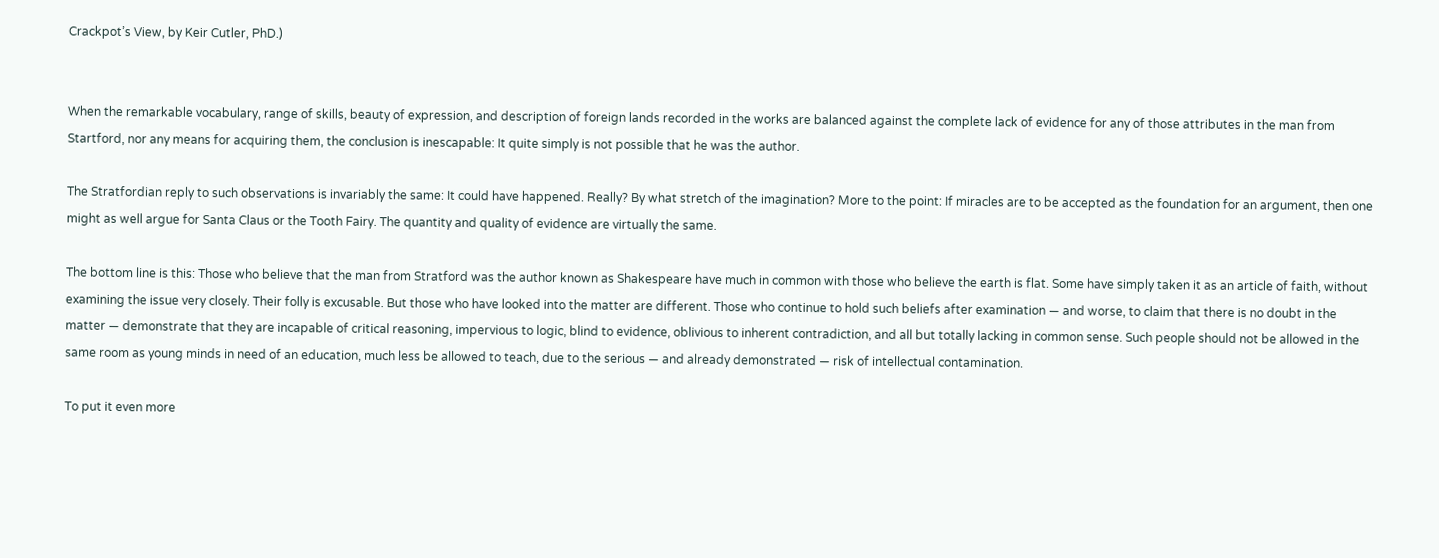Crackpot’s View, by Keir Cutler, PhD.)


When the remarkable vocabulary, range of skills, beauty of expression, and description of foreign lands recorded in the works are balanced against the complete lack of evidence for any of those attributes in the man from Startford, nor any means for acquiring them, the conclusion is inescapable: It quite simply is not possible that he was the author.

The Stratfordian reply to such observations is invariably the same: It could have happened. Really? By what stretch of the imagination? More to the point: If miracles are to be accepted as the foundation for an argument, then one might as well argue for Santa Claus or the Tooth Fairy. The quantity and quality of evidence are virtually the same.

The bottom line is this: Those who believe that the man from Stratford was the author known as Shakespeare have much in common with those who believe the earth is flat. Some have simply taken it as an article of faith, without examining the issue very closely. Their folly is excusable. But those who have looked into the matter are different. Those who continue to hold such beliefs after examination — and worse, to claim that there is no doubt in the matter — demonstrate that they are incapable of critical reasoning, impervious to logic, blind to evidence, oblivious to inherent contradiction, and all but totally lacking in common sense. Such people should not be allowed in the same room as young minds in need of an education, much less be allowed to teach, due to the serious — and already demonstrated — risk of intellectual contamination.

To put it even more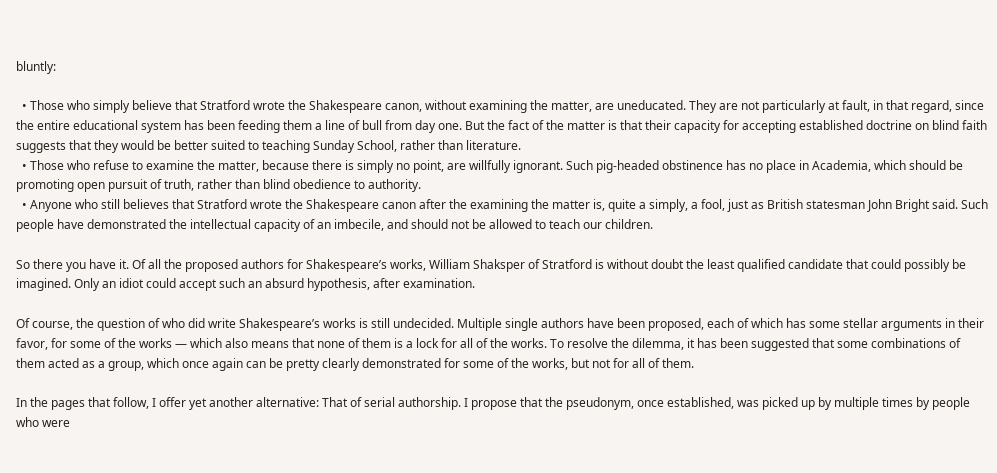bluntly:

  • Those who simply believe that Stratford wrote the Shakespeare canon, without examining the matter, are uneducated. They are not particularly at fault, in that regard, since the entire educational system has been feeding them a line of bull from day one. But the fact of the matter is that their capacity for accepting established doctrine on blind faith suggests that they would be better suited to teaching Sunday School, rather than literature.
  • Those who refuse to examine the matter, because there is simply no point, are willfully ignorant. Such pig-headed obstinence has no place in Academia, which should be promoting open pursuit of truth, rather than blind obedience to authority.
  • Anyone who still believes that Stratford wrote the Shakespeare canon after the examining the matter is, quite a simply, a fool, just as British statesman John Bright said. Such people have demonstrated the intellectual capacity of an imbecile, and should not be allowed to teach our children.

So there you have it. Of all the proposed authors for Shakespeare’s works, William Shaksper of Stratford is without doubt the least qualified candidate that could possibly be imagined. Only an idiot could accept such an absurd hypothesis, after examination.

Of course, the question of who did write Shakespeare’s works is still undecided. Multiple single authors have been proposed, each of which has some stellar arguments in their favor, for some of the works — which also means that none of them is a lock for all of the works. To resolve the dilemma, it has been suggested that some combinations of them acted as a group, which once again can be pretty clearly demonstrated for some of the works, but not for all of them.

In the pages that follow, I offer yet another alternative: That of serial authorship. I propose that the pseudonym, once established, was picked up by multiple times by people who were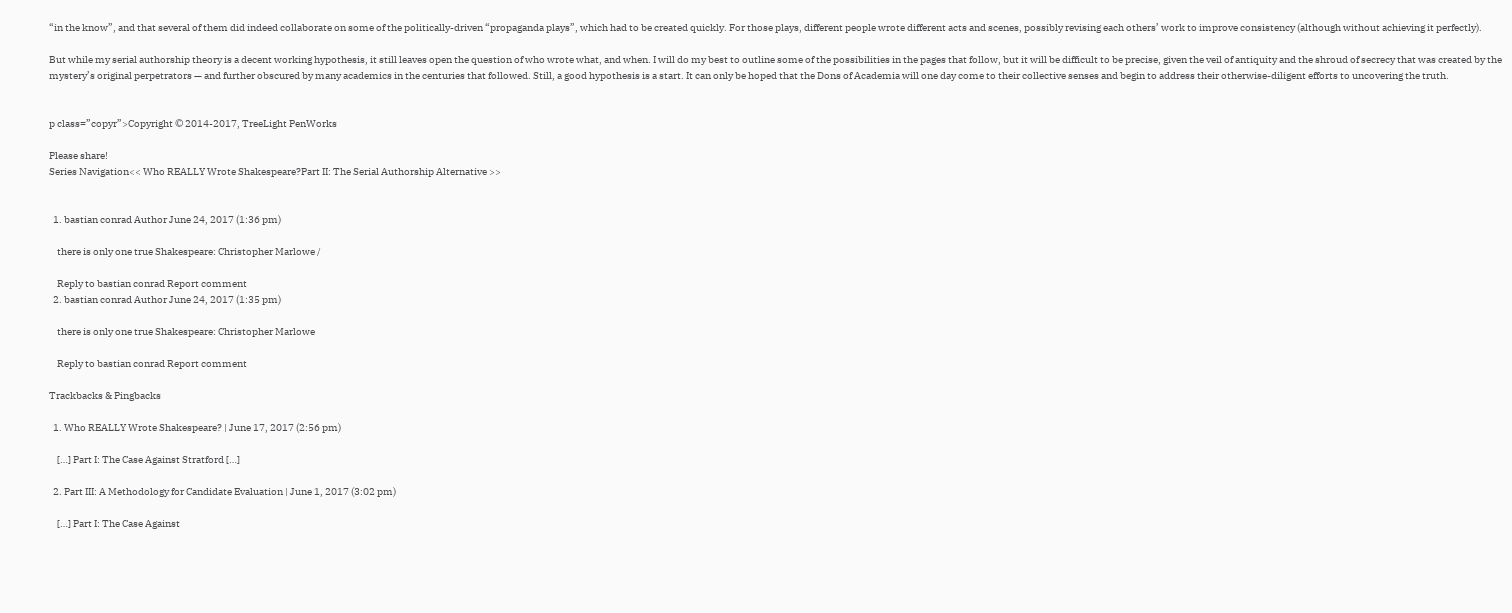“in the know”, and that several of them did indeed collaborate on some of the politically-driven “propaganda plays”, which had to be created quickly. For those plays, different people wrote different acts and scenes, possibly revising each others’ work to improve consistency (although without achieving it perfectly).

But while my serial authorship theory is a decent working hypothesis, it still leaves open the question of who wrote what, and when. I will do my best to outline some of the possibilities in the pages that follow, but it will be difficult to be precise, given the veil of antiquity and the shroud of secrecy that was created by the mystery’s original perpetrators — and further obscured by many academics in the centuries that followed. Still, a good hypothesis is a start. It can only be hoped that the Dons of Academia will one day come to their collective senses and begin to address their otherwise-diligent efforts to uncovering the truth.


p class=”copyr”>Copyright © 2014-2017, TreeLight PenWorks

Please share!
Series Navigation<< Who REALLY Wrote Shakespeare?Part II: The Serial Authorship Alternative >>


  1. bastian conrad Author June 24, 2017 (1:36 pm)

    there is only one true Shakespeare: Christopher Marlowe /

    Reply to bastian conrad Report comment
  2. bastian conrad Author June 24, 2017 (1:35 pm)

    there is only one true Shakespeare: Christopher Marlowe

    Reply to bastian conrad Report comment

Trackbacks & Pingbacks

  1. Who REALLY Wrote Shakespeare? | June 17, 2017 (2:56 pm)

    […] Part I: The Case Against Stratford […]

  2. Part III: A Methodology for Candidate Evaluation | June 1, 2017 (3:02 pm)

    […] Part I: The Case Against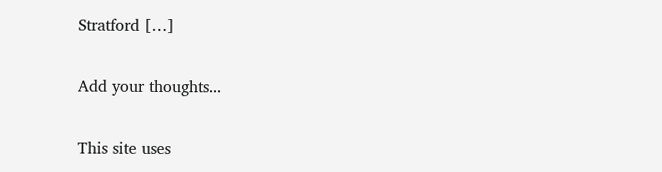Stratford […]

Add your thoughts...

This site uses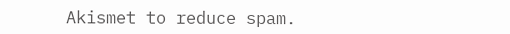Akismet to reduce spam.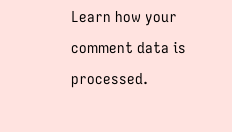Learn how your comment data is processed.